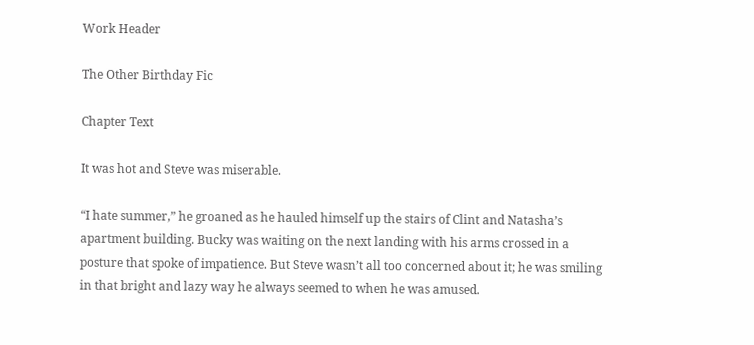Work Header

The Other Birthday Fic

Chapter Text

It was hot and Steve was miserable.

“I hate summer,” he groaned as he hauled himself up the stairs of Clint and Natasha’s apartment building. Bucky was waiting on the next landing with his arms crossed in a posture that spoke of impatience. But Steve wasn’t all too concerned about it; he was smiling in that bright and lazy way he always seemed to when he was amused.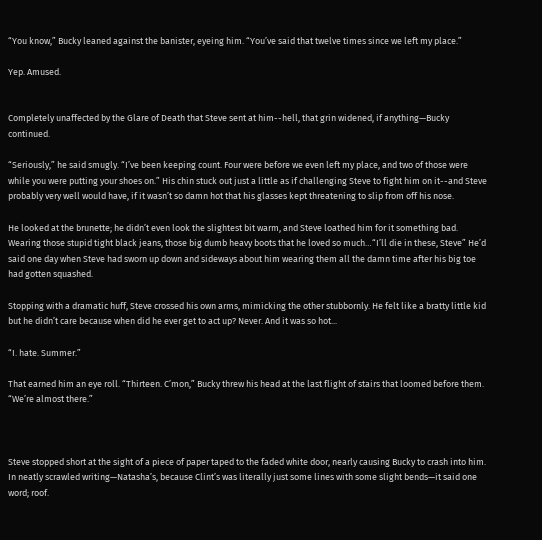“You know,” Bucky leaned against the banister, eyeing him. “You’ve said that twelve times since we left my place.”

Yep. Amused.


Completely unaffected by the Glare of Death that Steve sent at him--hell, that grin widened, if anything—Bucky continued.

“Seriously,” he said smugly. “I’ve been keeping count. Four were before we even left my place, and two of those were while you were putting your shoes on.” His chin stuck out just a little as if challenging Steve to fight him on it--and Steve probably very well would have, if it wasn’t so damn hot that his glasses kept threatening to slip from off his nose.

He looked at the brunette; he didn’t even look the slightest bit warm, and Steve loathed him for it something bad. Wearing those stupid tight black jeans, those big dumb heavy boots that he loved so much…“I’ll die in these, Steve” He’d said one day when Steve had sworn up down and sideways about him wearing them all the damn time after his big toe had gotten squashed.

Stopping with a dramatic huff, Steve crossed his own arms, mimicking the other stubbornly. He felt like a bratty little kid but he didn’t care because when did he ever get to act up? Never. And it was so hot...

“I. hate. Summer.”

That earned him an eye roll. “Thirteen. C’mon,” Bucky threw his head at the last flight of stairs that loomed before them. “We’re almost there.”



Steve stopped short at the sight of a piece of paper taped to the faded white door, nearly causing Bucky to crash into him. In neatly scrawled writing—Natasha’s, because Clint’s was literally just some lines with some slight bends—it said one word; roof.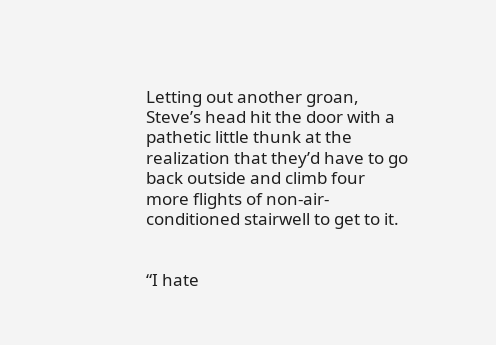Letting out another groan, Steve’s head hit the door with a pathetic little thunk at the realization that they’d have to go back outside and climb four more flights of non-air-conditioned stairwell to get to it.


“I hate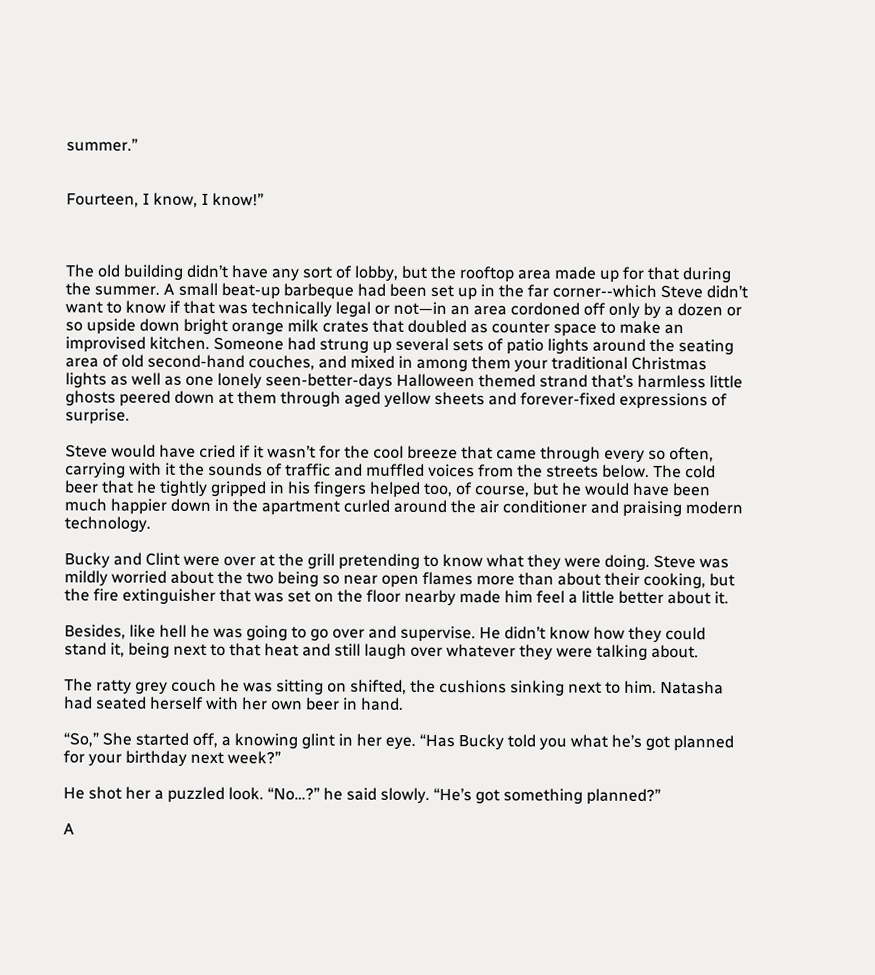summer.”


Fourteen, I know, I know!”



The old building didn’t have any sort of lobby, but the rooftop area made up for that during the summer. A small beat-up barbeque had been set up in the far corner--which Steve didn’t want to know if that was technically legal or not—in an area cordoned off only by a dozen or so upside down bright orange milk crates that doubled as counter space to make an improvised kitchen. Someone had strung up several sets of patio lights around the seating area of old second-hand couches, and mixed in among them your traditional Christmas lights as well as one lonely seen-better-days Halloween themed strand that’s harmless little ghosts peered down at them through aged yellow sheets and forever-fixed expressions of surprise.

Steve would have cried if it wasn’t for the cool breeze that came through every so often, carrying with it the sounds of traffic and muffled voices from the streets below. The cold beer that he tightly gripped in his fingers helped too, of course, but he would have been much happier down in the apartment curled around the air conditioner and praising modern technology.

Bucky and Clint were over at the grill pretending to know what they were doing. Steve was mildly worried about the two being so near open flames more than about their cooking, but the fire extinguisher that was set on the floor nearby made him feel a little better about it.

Besides, like hell he was going to go over and supervise. He didn’t know how they could stand it, being next to that heat and still laugh over whatever they were talking about.

The ratty grey couch he was sitting on shifted, the cushions sinking next to him. Natasha had seated herself with her own beer in hand.

“So,” She started off, a knowing glint in her eye. “Has Bucky told you what he’s got planned for your birthday next week?”

He shot her a puzzled look. “No…?” he said slowly. “He’s got something planned?”

A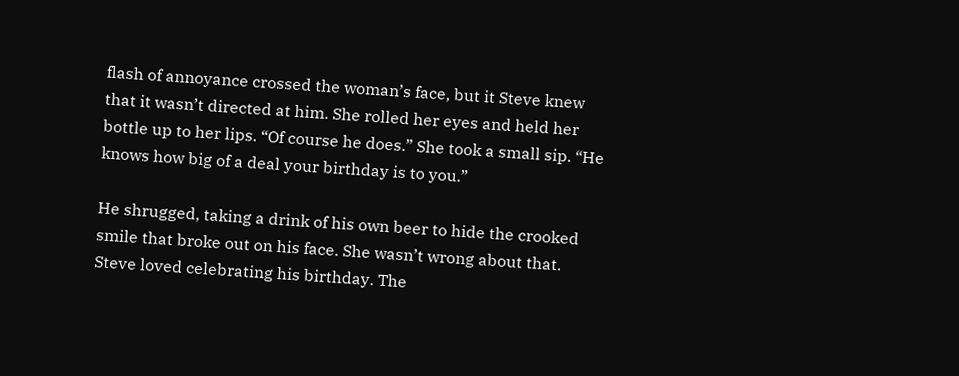flash of annoyance crossed the woman’s face, but it Steve knew that it wasn’t directed at him. She rolled her eyes and held her bottle up to her lips. “Of course he does.” She took a small sip. “He knows how big of a deal your birthday is to you.”

He shrugged, taking a drink of his own beer to hide the crooked smile that broke out on his face. She wasn’t wrong about that. Steve loved celebrating his birthday. The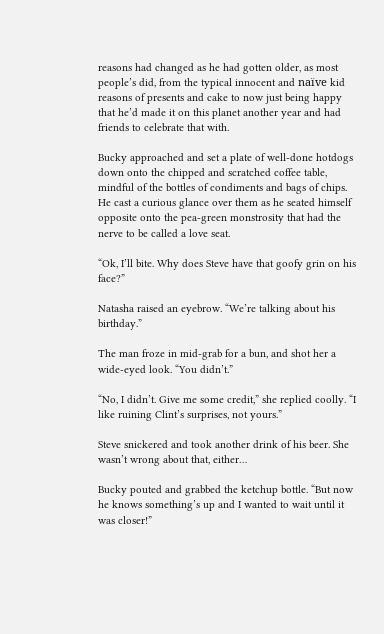reasons had changed as he had gotten older, as most people’s did, from the typical innocent and naïve kid reasons of presents and cake to now just being happy that he’d made it on this planet another year and had friends to celebrate that with.

Bucky approached and set a plate of well-done hotdogs down onto the chipped and scratched coffee table, mindful of the bottles of condiments and bags of chips. He cast a curious glance over them as he seated himself opposite onto the pea-green monstrosity that had the nerve to be called a love seat.

“Ok, I’ll bite. Why does Steve have that goofy grin on his face?”

Natasha raised an eyebrow. “We’re talking about his birthday.”

The man froze in mid-grab for a bun, and shot her a wide-eyed look. “You didn’t.”

“No, I didn’t. Give me some credit,” she replied coolly. “I like ruining Clint’s surprises, not yours.”

Steve snickered and took another drink of his beer. She wasn’t wrong about that, either…

Bucky pouted and grabbed the ketchup bottle. “But now he knows something’s up and I wanted to wait until it was closer!”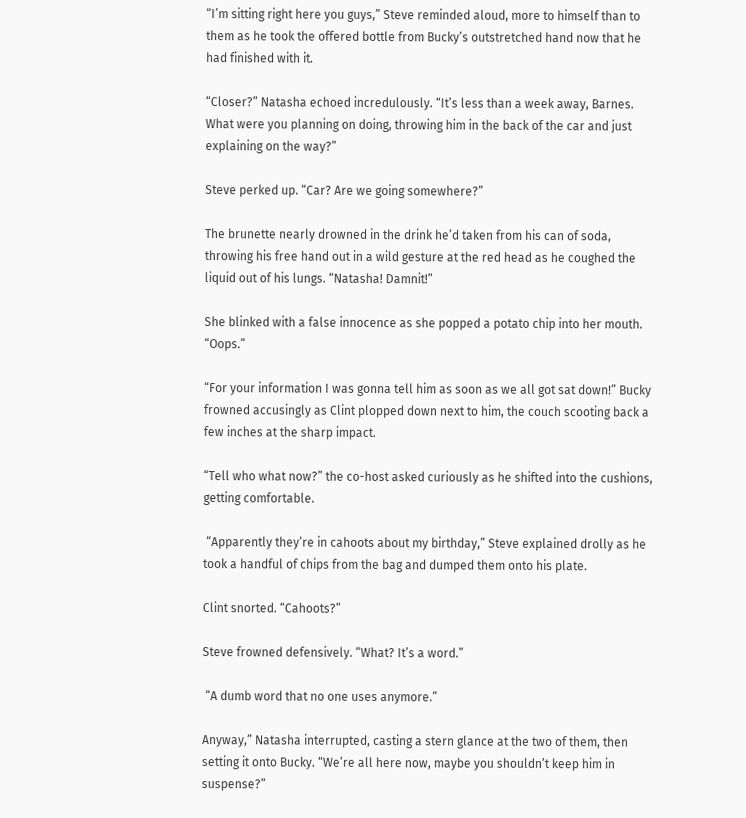“I’m sitting right here you guys,” Steve reminded aloud, more to himself than to them as he took the offered bottle from Bucky’s outstretched hand now that he had finished with it.

“Closer?” Natasha echoed incredulously. “It’s less than a week away, Barnes. What were you planning on doing, throwing him in the back of the car and just explaining on the way?”

Steve perked up. “Car? Are we going somewhere?”

The brunette nearly drowned in the drink he’d taken from his can of soda, throwing his free hand out in a wild gesture at the red head as he coughed the liquid out of his lungs. “Natasha! Damnit!”

She blinked with a false innocence as she popped a potato chip into her mouth. “Oops.”

“For your information I was gonna tell him as soon as we all got sat down!” Bucky frowned accusingly as Clint plopped down next to him, the couch scooting back a few inches at the sharp impact.

“Tell who what now?” the co-host asked curiously as he shifted into the cushions, getting comfortable.

 “Apparently they’re in cahoots about my birthday,” Steve explained drolly as he took a handful of chips from the bag and dumped them onto his plate.

Clint snorted. “Cahoots?”

Steve frowned defensively. “What? It’s a word.”

 “A dumb word that no one uses anymore.”

Anyway,” Natasha interrupted, casting a stern glance at the two of them, then setting it onto Bucky. “We’re all here now, maybe you shouldn’t keep him in suspense?”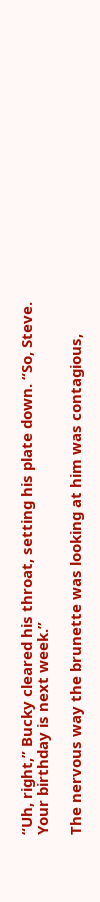“Uh, right,” Bucky cleared his throat, setting his plate down. “So, Steve. Your birthday is next week.”

The nervous way the brunette was looking at him was contagious,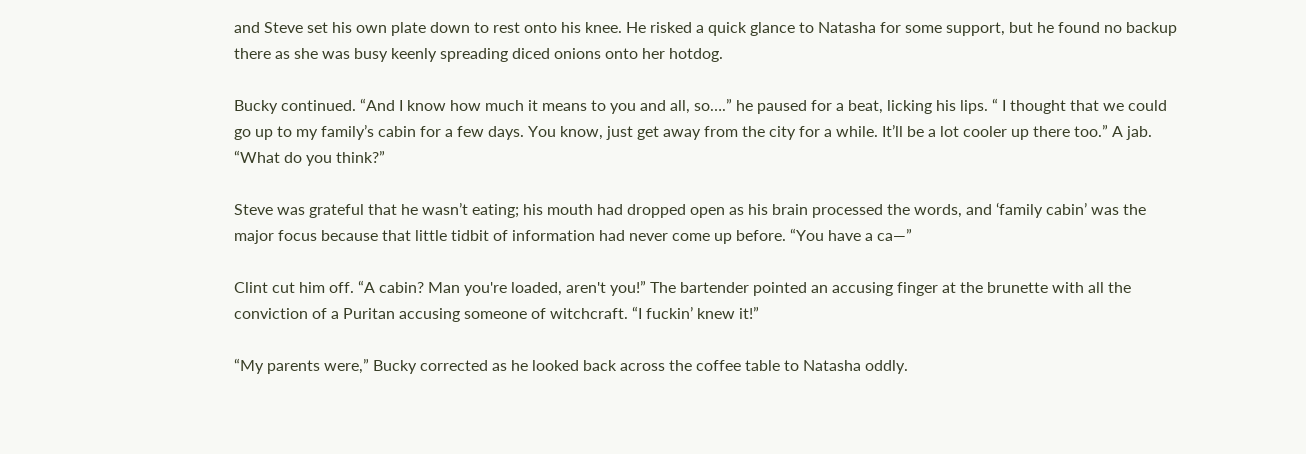and Steve set his own plate down to rest onto his knee. He risked a quick glance to Natasha for some support, but he found no backup there as she was busy keenly spreading diced onions onto her hotdog.

Bucky continued. “And I know how much it means to you and all, so….” he paused for a beat, licking his lips. “ I thought that we could go up to my family’s cabin for a few days. You know, just get away from the city for a while. It’ll be a lot cooler up there too.” A jab. “What do you think?”

Steve was grateful that he wasn’t eating; his mouth had dropped open as his brain processed the words, and ‘family cabin’ was the major focus because that little tidbit of information had never come up before. “You have a ca—”

Clint cut him off. “A cabin? Man you're loaded, aren't you!” The bartender pointed an accusing finger at the brunette with all the conviction of a Puritan accusing someone of witchcraft. “I fuckin’ knew it!”

“My parents were,” Bucky corrected as he looked back across the coffee table to Natasha oddly.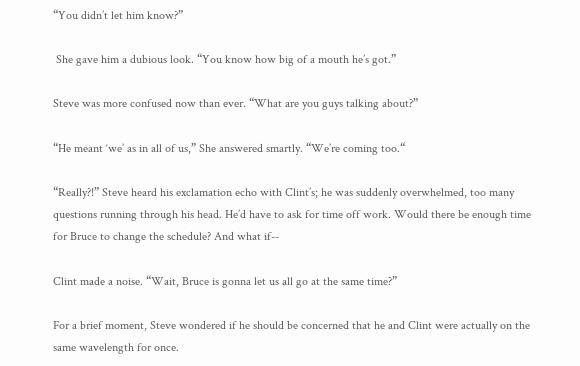“You didn’t let him know?”

 She gave him a dubious look. “You know how big of a mouth he’s got.”

Steve was more confused now than ever. “What are you guys talking about?”

“He meant ‘we’ as in all of us,” She answered smartly. “We’re coming too.“

“Really?!” Steve heard his exclamation echo with Clint’s; he was suddenly overwhelmed, too many questions running through his head. He’d have to ask for time off work. Would there be enough time for Bruce to change the schedule? And what if--

Clint made a noise. “Wait, Bruce is gonna let us all go at the same time?”

For a brief moment, Steve wondered if he should be concerned that he and Clint were actually on the same wavelength for once.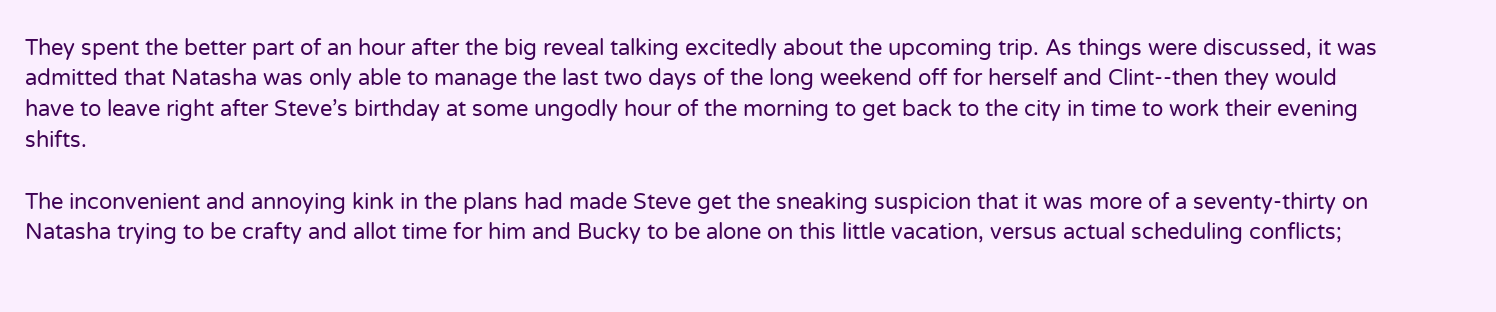They spent the better part of an hour after the big reveal talking excitedly about the upcoming trip. As things were discussed, it was admitted that Natasha was only able to manage the last two days of the long weekend off for herself and Clint--then they would have to leave right after Steve’s birthday at some ungodly hour of the morning to get back to the city in time to work their evening shifts.

The inconvenient and annoying kink in the plans had made Steve get the sneaking suspicion that it was more of a seventy-thirty on Natasha trying to be crafty and allot time for him and Bucky to be alone on this little vacation, versus actual scheduling conflicts;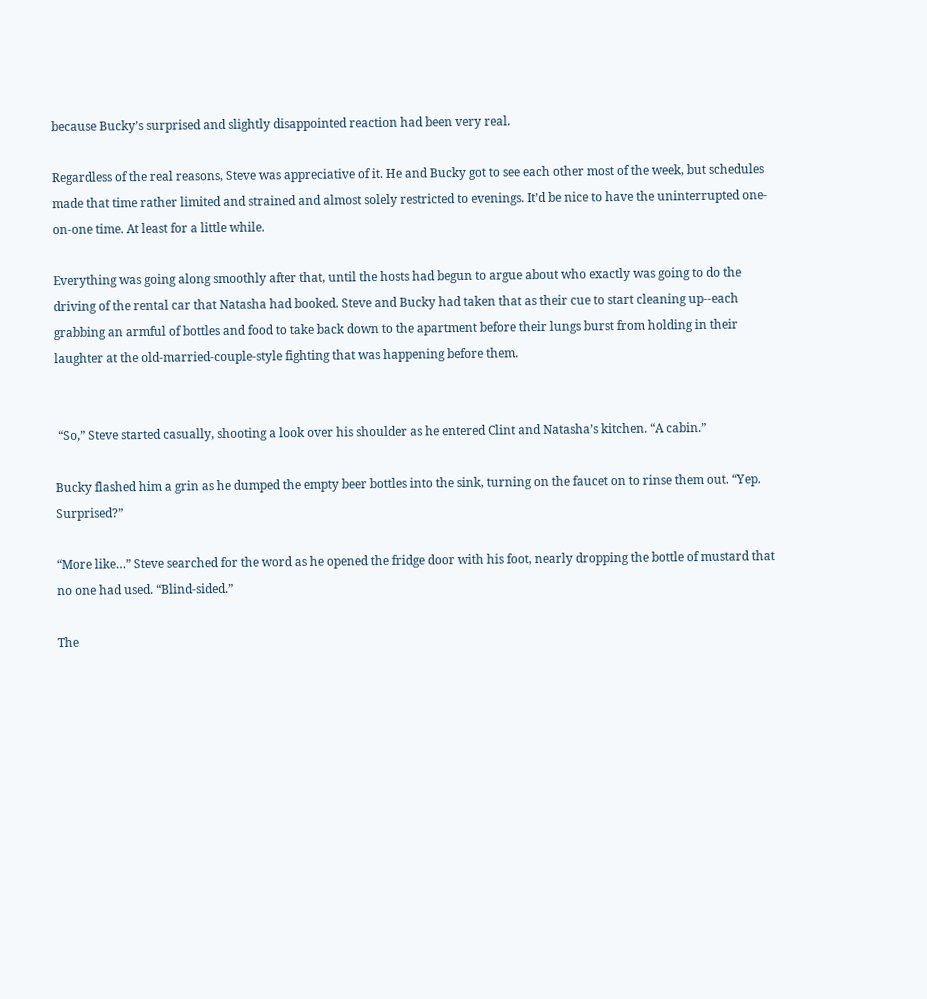because Bucky’s surprised and slightly disappointed reaction had been very real.

Regardless of the real reasons, Steve was appreciative of it. He and Bucky got to see each other most of the week, but schedules made that time rather limited and strained and almost solely restricted to evenings. It’d be nice to have the uninterrupted one-on-one time. At least for a little while.

Everything was going along smoothly after that, until the hosts had begun to argue about who exactly was going to do the driving of the rental car that Natasha had booked. Steve and Bucky had taken that as their cue to start cleaning up--each grabbing an armful of bottles and food to take back down to the apartment before their lungs burst from holding in their laughter at the old-married-couple-style fighting that was happening before them.


 “So,” Steve started casually, shooting a look over his shoulder as he entered Clint and Natasha’s kitchen. “A cabin.”

Bucky flashed him a grin as he dumped the empty beer bottles into the sink, turning on the faucet on to rinse them out. “Yep. Surprised?”

“More like…” Steve searched for the word as he opened the fridge door with his foot, nearly dropping the bottle of mustard that no one had used. “Blind-sided.”

The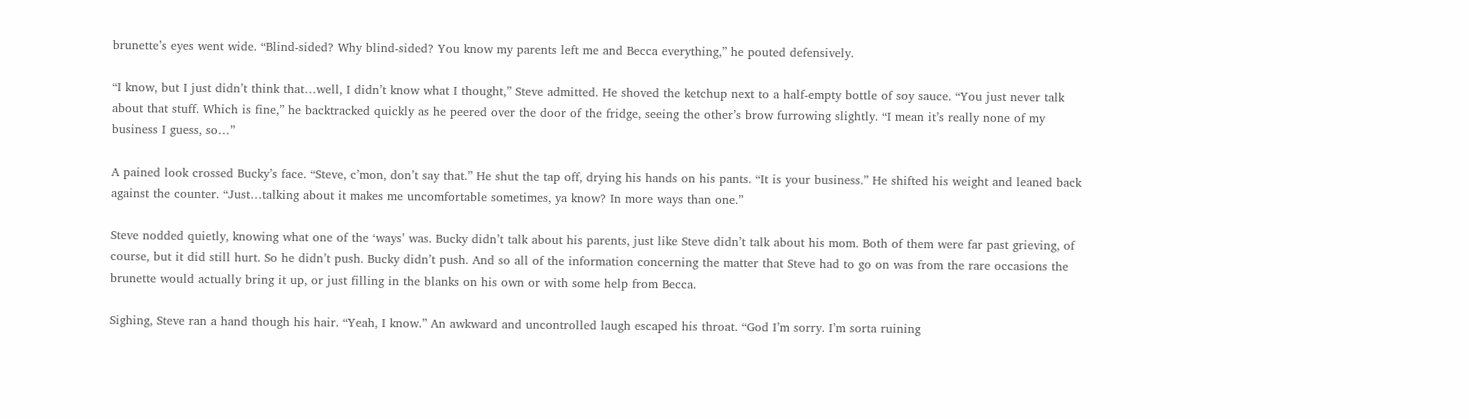brunette’s eyes went wide. “Blind-sided? Why blind-sided? You know my parents left me and Becca everything,” he pouted defensively.

“I know, but I just didn’t think that…well, I didn’t know what I thought,” Steve admitted. He shoved the ketchup next to a half-empty bottle of soy sauce. “You just never talk about that stuff. Which is fine,” he backtracked quickly as he peered over the door of the fridge, seeing the other’s brow furrowing slightly. “I mean it’s really none of my business I guess, so…”

A pained look crossed Bucky’s face. “Steve, c’mon, don’t say that.” He shut the tap off, drying his hands on his pants. “It is your business.” He shifted his weight and leaned back against the counter. “Just…talking about it makes me uncomfortable sometimes, ya know? In more ways than one.”

Steve nodded quietly, knowing what one of the ‘ways’ was. Bucky didn’t talk about his parents, just like Steve didn’t talk about his mom. Both of them were far past grieving, of course, but it did still hurt. So he didn’t push. Bucky didn’t push. And so all of the information concerning the matter that Steve had to go on was from the rare occasions the brunette would actually bring it up, or just filling in the blanks on his own or with some help from Becca.

Sighing, Steve ran a hand though his hair. “Yeah, I know.” An awkward and uncontrolled laugh escaped his throat. “God I’m sorry. I’m sorta ruining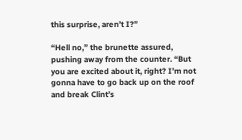this surprise, aren’t I?”

“Hell no,” the brunette assured, pushing away from the counter. “But you are excited about it, right? I’m not gonna have to go back up on the roof and break Clint’s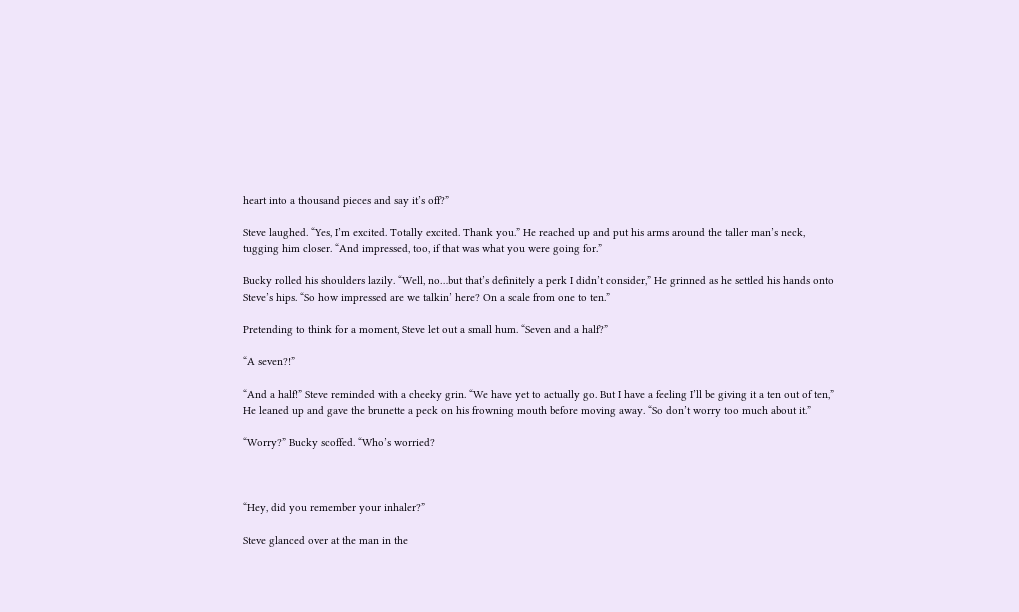heart into a thousand pieces and say it’s off?”

Steve laughed. “Yes, I’m excited. Totally excited. Thank you.” He reached up and put his arms around the taller man’s neck, tugging him closer. “And impressed, too, if that was what you were going for.”

Bucky rolled his shoulders lazily. “Well, no…but that’s definitely a perk I didn’t consider,” He grinned as he settled his hands onto Steve’s hips. “So how impressed are we talkin’ here? On a scale from one to ten.”

Pretending to think for a moment, Steve let out a small hum. “Seven and a half?”

“A seven?!”

“And a half!” Steve reminded with a cheeky grin. “We have yet to actually go. But I have a feeling I’ll be giving it a ten out of ten,” He leaned up and gave the brunette a peck on his frowning mouth before moving away. “So don’t worry too much about it.”

“Worry?” Bucky scoffed. “Who’s worried?



“Hey, did you remember your inhaler?”

Steve glanced over at the man in the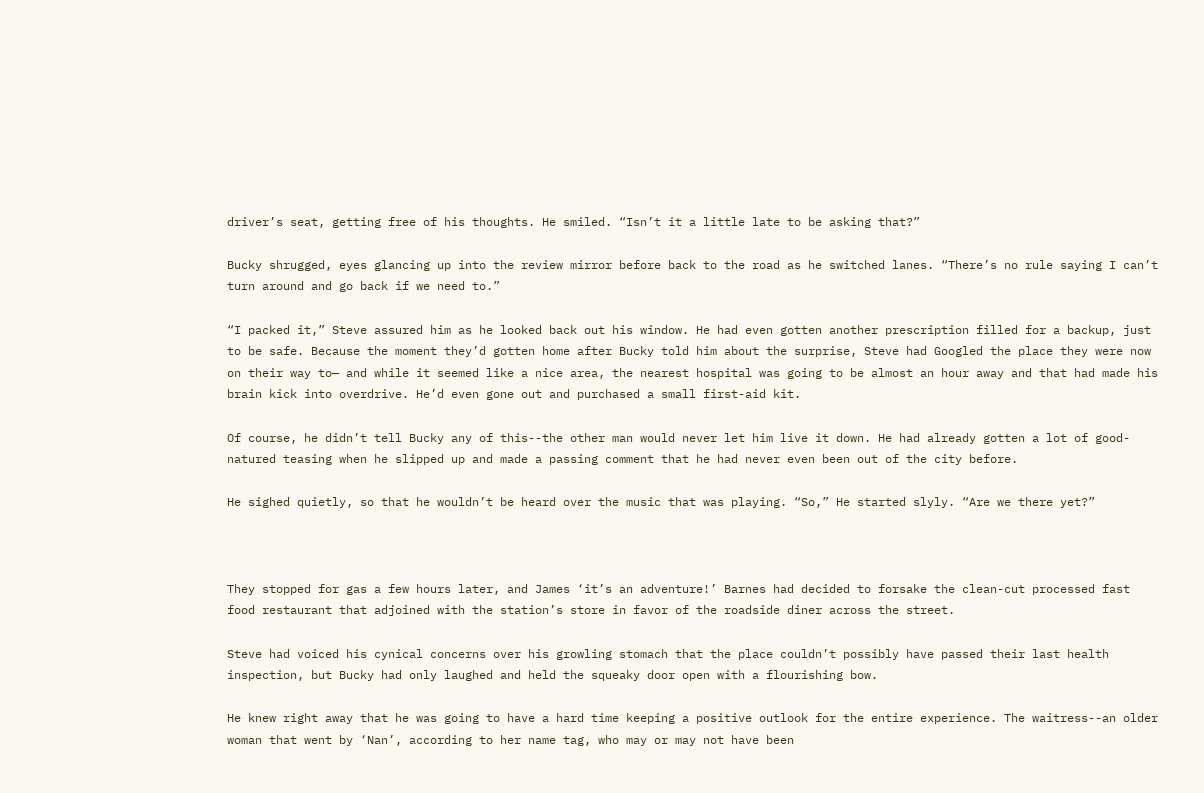driver’s seat, getting free of his thoughts. He smiled. “Isn’t it a little late to be asking that?”

Bucky shrugged, eyes glancing up into the review mirror before back to the road as he switched lanes. “There’s no rule saying I can’t turn around and go back if we need to.”

“I packed it,” Steve assured him as he looked back out his window. He had even gotten another prescription filled for a backup, just to be safe. Because the moment they’d gotten home after Bucky told him about the surprise, Steve had Googled the place they were now on their way to— and while it seemed like a nice area, the nearest hospital was going to be almost an hour away and that had made his brain kick into overdrive. He’d even gone out and purchased a small first-aid kit.

Of course, he didn’t tell Bucky any of this--the other man would never let him live it down. He had already gotten a lot of good-natured teasing when he slipped up and made a passing comment that he had never even been out of the city before.

He sighed quietly, so that he wouldn’t be heard over the music that was playing. “So,” He started slyly. “Are we there yet?”



They stopped for gas a few hours later, and James ‘it’s an adventure!’ Barnes had decided to forsake the clean-cut processed fast food restaurant that adjoined with the station’s store in favor of the roadside diner across the street.

Steve had voiced his cynical concerns over his growling stomach that the place couldn’t possibly have passed their last health inspection, but Bucky had only laughed and held the squeaky door open with a flourishing bow.

He knew right away that he was going to have a hard time keeping a positive outlook for the entire experience. The waitress--an older woman that went by ‘Nan’, according to her name tag, who may or may not have been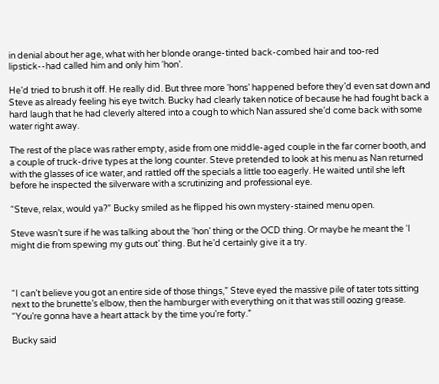in denial about her age, what with her blonde orange-tinted back-combed hair and too-red lipstick--had called him and only him ‘hon’.

He’d tried to brush it off. He really did. But three more ‘hons’ happened before they’d even sat down and Steve as already feeling his eye twitch. Bucky had clearly taken notice of because he had fought back a hard laugh that he had cleverly altered into a cough to which Nan assured she’d come back with some water right away.

The rest of the place was rather empty, aside from one middle-aged couple in the far corner booth, and a couple of truck-drive types at the long counter. Steve pretended to look at his menu as Nan returned with the glasses of ice water, and rattled off the specials a little too eagerly. He waited until she left before he inspected the silverware with a scrutinizing and professional eye.

“Steve, relax, would ya?” Bucky smiled as he flipped his own mystery-stained menu open.

Steve wasn’t sure if he was talking about the ‘hon’ thing or the OCD thing. Or maybe he meant the ‘I might die from spewing my guts out’ thing. But he’d certainly give it a try.



“I can’t believe you got an entire side of those things,” Steve eyed the massive pile of tater tots sitting next to the brunette’s elbow, then the hamburger with everything on it that was still oozing grease. “You’re gonna have a heart attack by the time you’re forty.”

Bucky said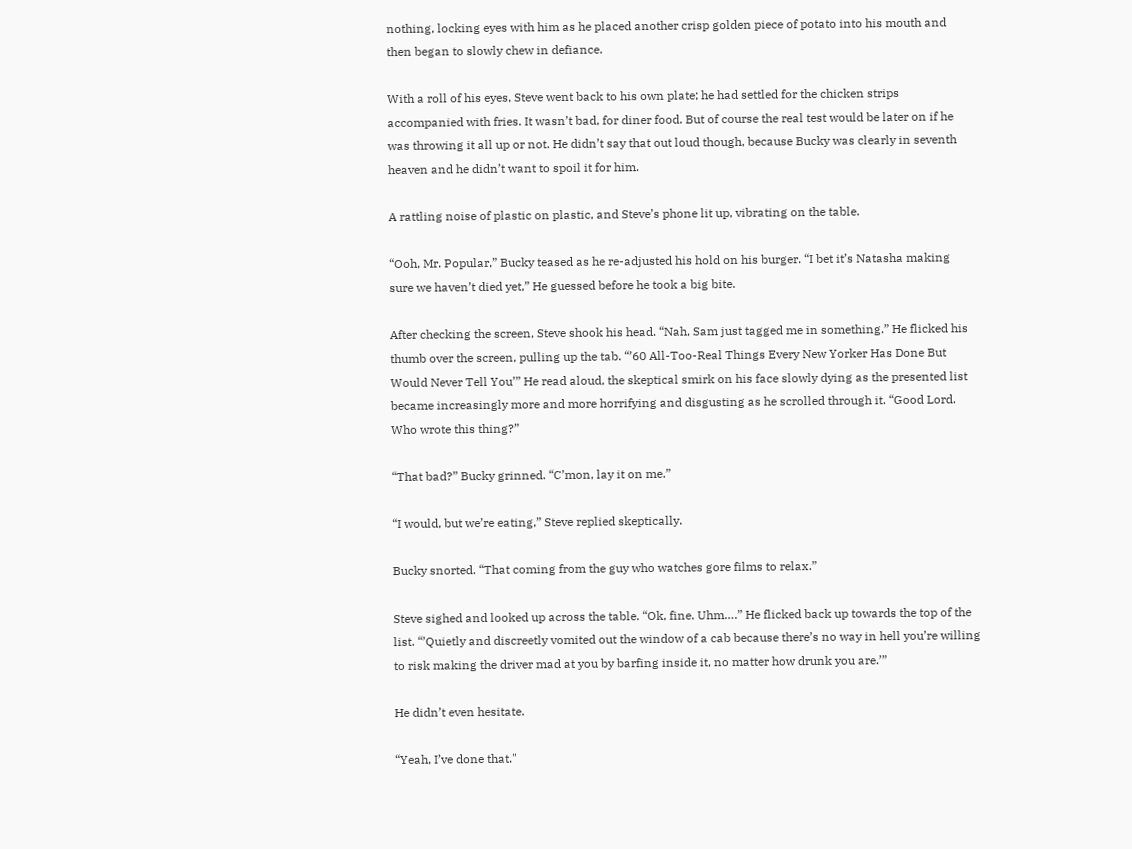nothing, locking eyes with him as he placed another crisp golden piece of potato into his mouth and then began to slowly chew in defiance.

With a roll of his eyes, Steve went back to his own plate; he had settled for the chicken strips accompanied with fries. It wasn’t bad, for diner food. But of course the real test would be later on if he was throwing it all up or not. He didn’t say that out loud though, because Bucky was clearly in seventh heaven and he didn’t want to spoil it for him.

A rattling noise of plastic on plastic, and Steve’s phone lit up, vibrating on the table.

“Ooh, Mr. Popular,” Bucky teased as he re-adjusted his hold on his burger. “I bet it’s Natasha making sure we haven’t died yet,” He guessed before he took a big bite.

After checking the screen, Steve shook his head. “Nah, Sam just tagged me in something.” He flicked his thumb over the screen, pulling up the tab. “’60 All-Too-Real Things Every New Yorker Has Done But Would Never Tell You’” He read aloud, the skeptical smirk on his face slowly dying as the presented list became increasingly more and more horrifying and disgusting as he scrolled through it. “Good Lord. Who wrote this thing?”

“That bad?” Bucky grinned. “C’mon, lay it on me.”

“I would, but we’re eating,” Steve replied skeptically.

Bucky snorted. “That coming from the guy who watches gore films to relax.”

Steve sighed and looked up across the table. “Ok, fine. Uhm….” He flicked back up towards the top of the list. “’Quietly and discreetly vomited out the window of a cab because there’s no way in hell you’re willing to risk making the driver mad at you by barfing inside it, no matter how drunk you are.’”

He didn’t even hesitate.

“Yeah, I’ve done that."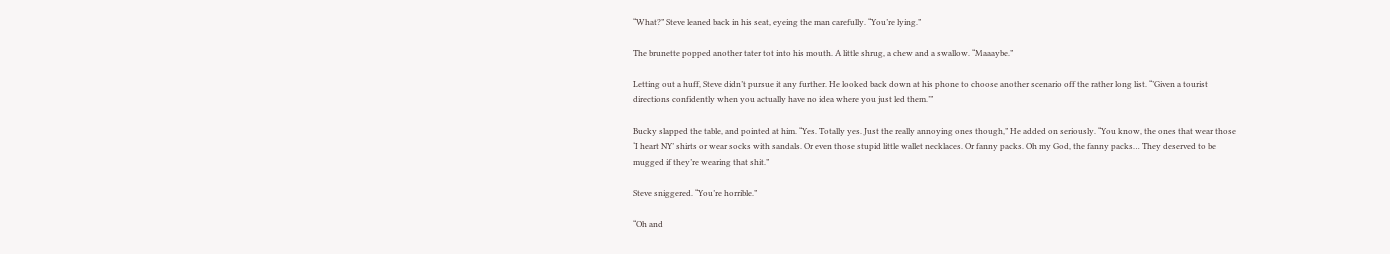“What?” Steve leaned back in his seat, eyeing the man carefully. “You’re lying.”

The brunette popped another tater tot into his mouth. A little shrug, a chew and a swallow. “Maaaybe.”

Letting out a huff, Steve didn’t pursue it any further. He looked back down at his phone to choose another scenario off the rather long list. “’Given a tourist directions confidently when you actually have no idea where you just led them.’”

Bucky slapped the table, and pointed at him. “Yes. Totally yes. Just the really annoying ones though,” He added on seriously. “You know, the ones that wear those ‘I heart NY’ shirts or wear socks with sandals. Or even those stupid little wallet necklaces. Or fanny packs. Oh my God, the fanny packs… They deserved to be mugged if they’re wearing that shit.”

Steve sniggered. “You’re horrible.”

“Oh and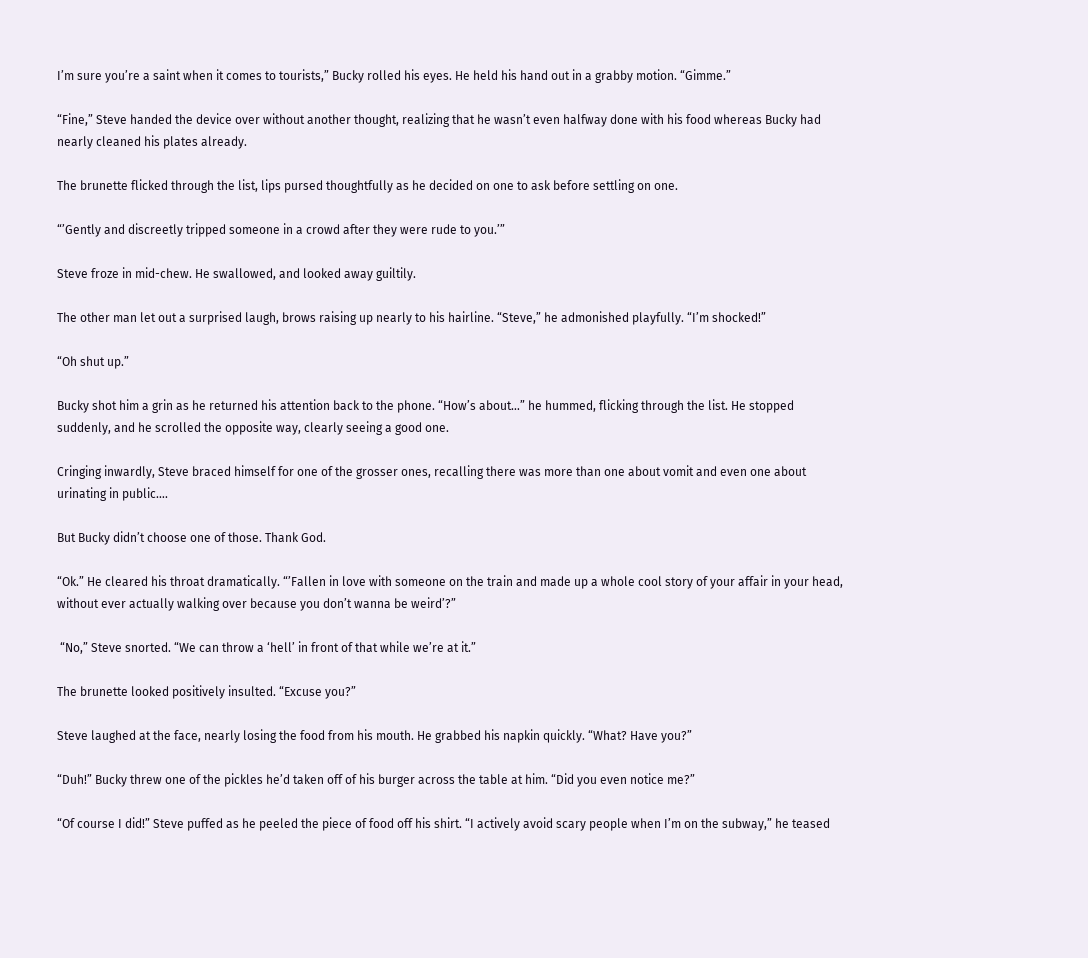I’m sure you’re a saint when it comes to tourists,” Bucky rolled his eyes. He held his hand out in a grabby motion. “Gimme.”

“Fine,” Steve handed the device over without another thought, realizing that he wasn’t even halfway done with his food whereas Bucky had nearly cleaned his plates already.

The brunette flicked through the list, lips pursed thoughtfully as he decided on one to ask before settling on one.

“’Gently and discreetly tripped someone in a crowd after they were rude to you.’”

Steve froze in mid-chew. He swallowed, and looked away guiltily.

The other man let out a surprised laugh, brows raising up nearly to his hairline. “Steve,” he admonished playfully. “I’m shocked!”

“Oh shut up.”

Bucky shot him a grin as he returned his attention back to the phone. “How’s about…” he hummed, flicking through the list. He stopped suddenly, and he scrolled the opposite way, clearly seeing a good one.

Cringing inwardly, Steve braced himself for one of the grosser ones, recalling there was more than one about vomit and even one about urinating in public….

But Bucky didn’t choose one of those. Thank God.

“Ok.” He cleared his throat dramatically. “’Fallen in love with someone on the train and made up a whole cool story of your affair in your head, without ever actually walking over because you don’t wanna be weird’?”

 “No,” Steve snorted. “We can throw a ‘hell’ in front of that while we’re at it.”

The brunette looked positively insulted. “Excuse you?”

Steve laughed at the face, nearly losing the food from his mouth. He grabbed his napkin quickly. “What? Have you?”

“Duh!” Bucky threw one of the pickles he’d taken off of his burger across the table at him. “Did you even notice me?”

“Of course I did!” Steve puffed as he peeled the piece of food off his shirt. “I actively avoid scary people when I’m on the subway,” he teased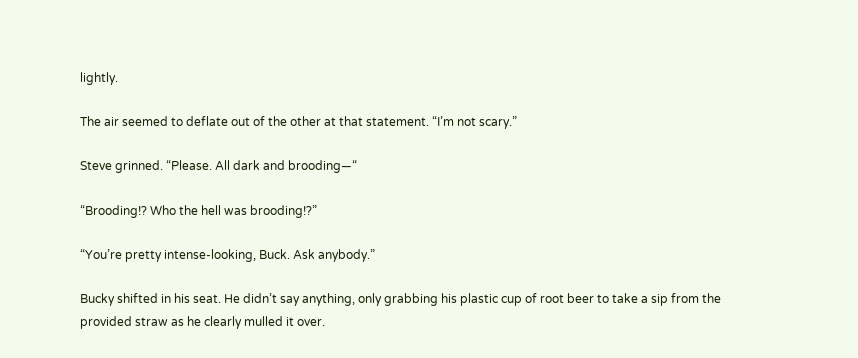lightly.

The air seemed to deflate out of the other at that statement. “I’m not scary.”

Steve grinned. “Please. All dark and brooding—“

“Brooding!? Who the hell was brooding!?”

“You’re pretty intense-looking, Buck. Ask anybody.”

Bucky shifted in his seat. He didn’t say anything, only grabbing his plastic cup of root beer to take a sip from the provided straw as he clearly mulled it over.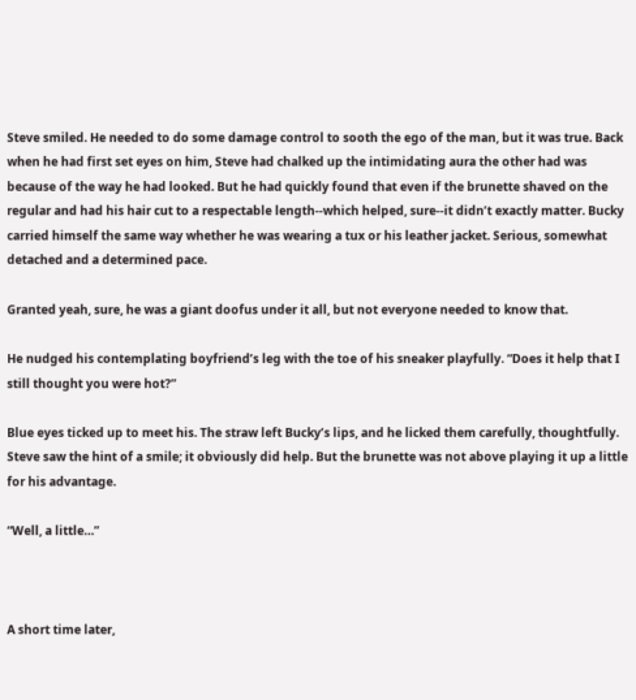Steve smiled. He needed to do some damage control to sooth the ego of the man, but it was true. Back when he had first set eyes on him, Steve had chalked up the intimidating aura the other had was because of the way he had looked. But he had quickly found that even if the brunette shaved on the regular and had his hair cut to a respectable length--which helped, sure--it didn’t exactly matter. Bucky carried himself the same way whether he was wearing a tux or his leather jacket. Serious, somewhat detached and a determined pace.

Granted yeah, sure, he was a giant doofus under it all, but not everyone needed to know that.

He nudged his contemplating boyfriend’s leg with the toe of his sneaker playfully. “Does it help that I still thought you were hot?”

Blue eyes ticked up to meet his. The straw left Bucky’s lips, and he licked them carefully, thoughtfully. Steve saw the hint of a smile; it obviously did help. But the brunette was not above playing it up a little for his advantage.

“Well, a little…”



A short time later,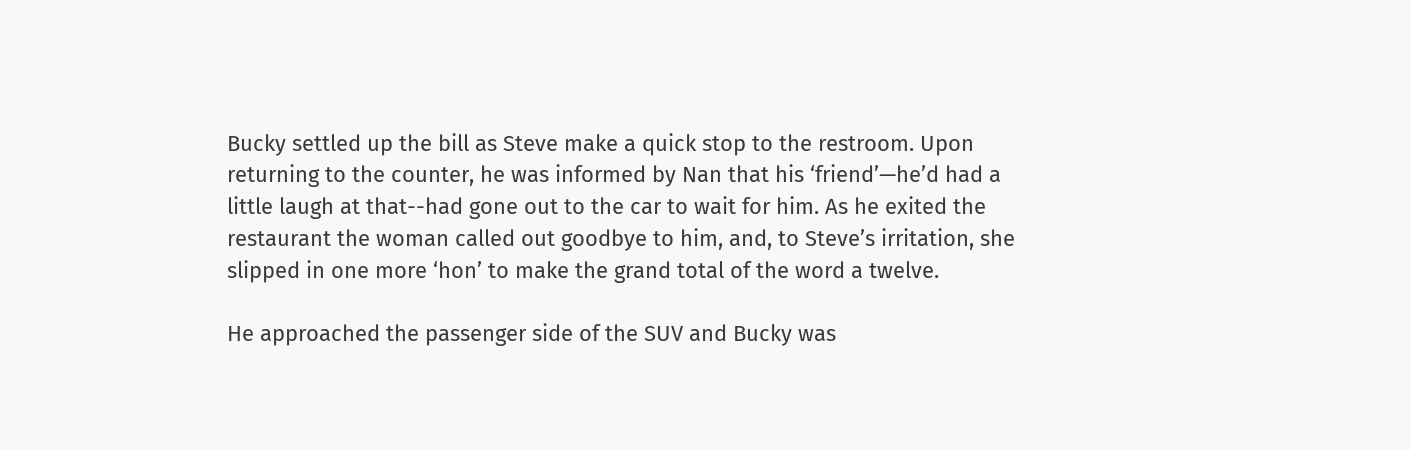Bucky settled up the bill as Steve make a quick stop to the restroom. Upon returning to the counter, he was informed by Nan that his ‘friend’—he’d had a little laugh at that--had gone out to the car to wait for him. As he exited the restaurant the woman called out goodbye to him, and, to Steve’s irritation, she slipped in one more ‘hon’ to make the grand total of the word a twelve.

He approached the passenger side of the SUV and Bucky was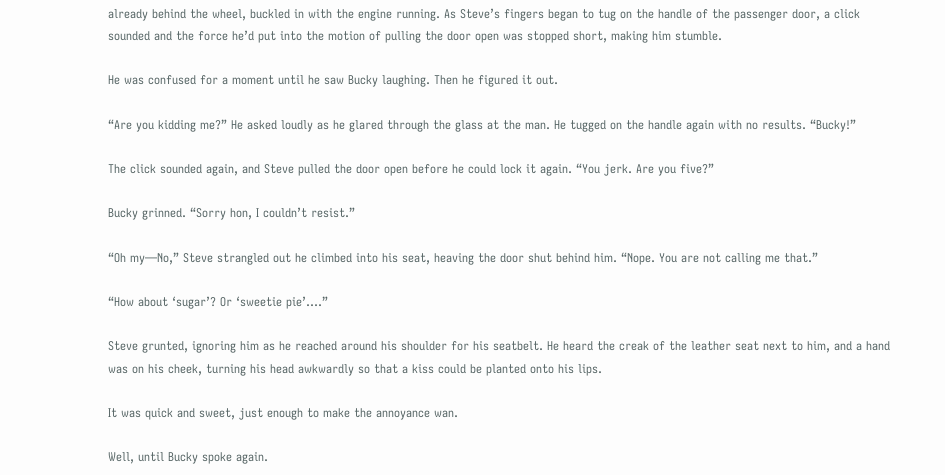already behind the wheel, buckled in with the engine running. As Steve’s fingers began to tug on the handle of the passenger door, a click sounded and the force he’d put into the motion of pulling the door open was stopped short, making him stumble.

He was confused for a moment until he saw Bucky laughing. Then he figured it out.

“Are you kidding me?” He asked loudly as he glared through the glass at the man. He tugged on the handle again with no results. “Bucky!”

The click sounded again, and Steve pulled the door open before he could lock it again. “You jerk. Are you five?”

Bucky grinned. “Sorry hon, I couldn’t resist.”

“Oh my—No,” Steve strangled out he climbed into his seat, heaving the door shut behind him. “Nope. You are not calling me that.”

“How about ‘sugar’? Or ‘sweetie pie’….”

Steve grunted, ignoring him as he reached around his shoulder for his seatbelt. He heard the creak of the leather seat next to him, and a hand was on his cheek, turning his head awkwardly so that a kiss could be planted onto his lips.

It was quick and sweet, just enough to make the annoyance wan.

Well, until Bucky spoke again.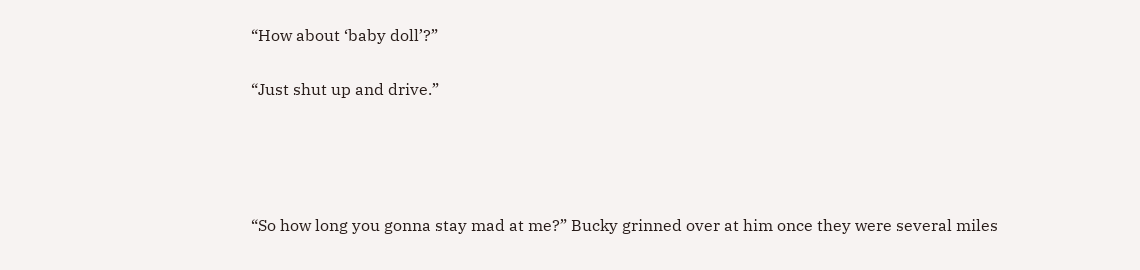“How about ‘baby doll’?”

“Just shut up and drive.”




“So how long you gonna stay mad at me?” Bucky grinned over at him once they were several miles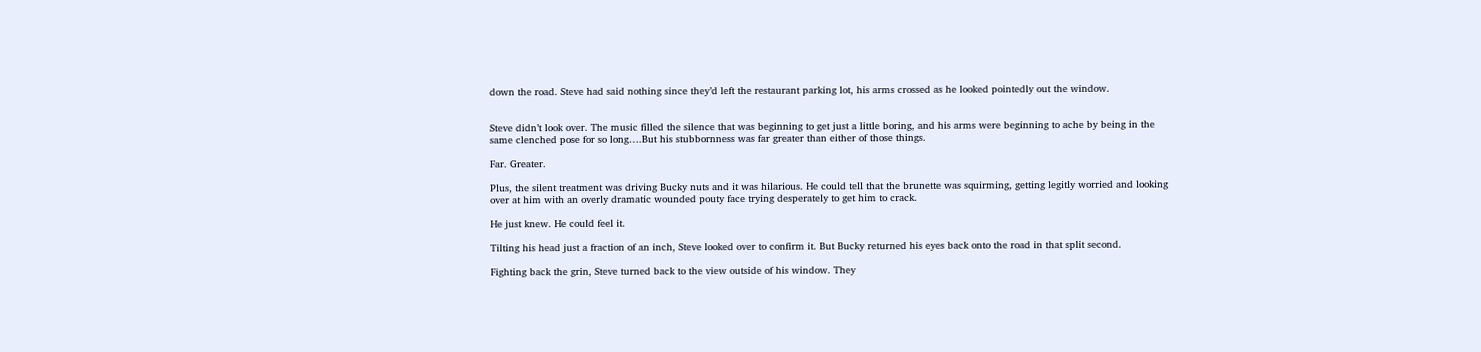down the road. Steve had said nothing since they’d left the restaurant parking lot, his arms crossed as he looked pointedly out the window.


Steve didn’t look over. The music filled the silence that was beginning to get just a little boring, and his arms were beginning to ache by being in the same clenched pose for so long….But his stubbornness was far greater than either of those things.

Far. Greater.

Plus, the silent treatment was driving Bucky nuts and it was hilarious. He could tell that the brunette was squirming, getting legitly worried and looking over at him with an overly dramatic wounded pouty face trying desperately to get him to crack.

He just knew. He could feel it.

Tilting his head just a fraction of an inch, Steve looked over to confirm it. But Bucky returned his eyes back onto the road in that split second.

Fighting back the grin, Steve turned back to the view outside of his window. They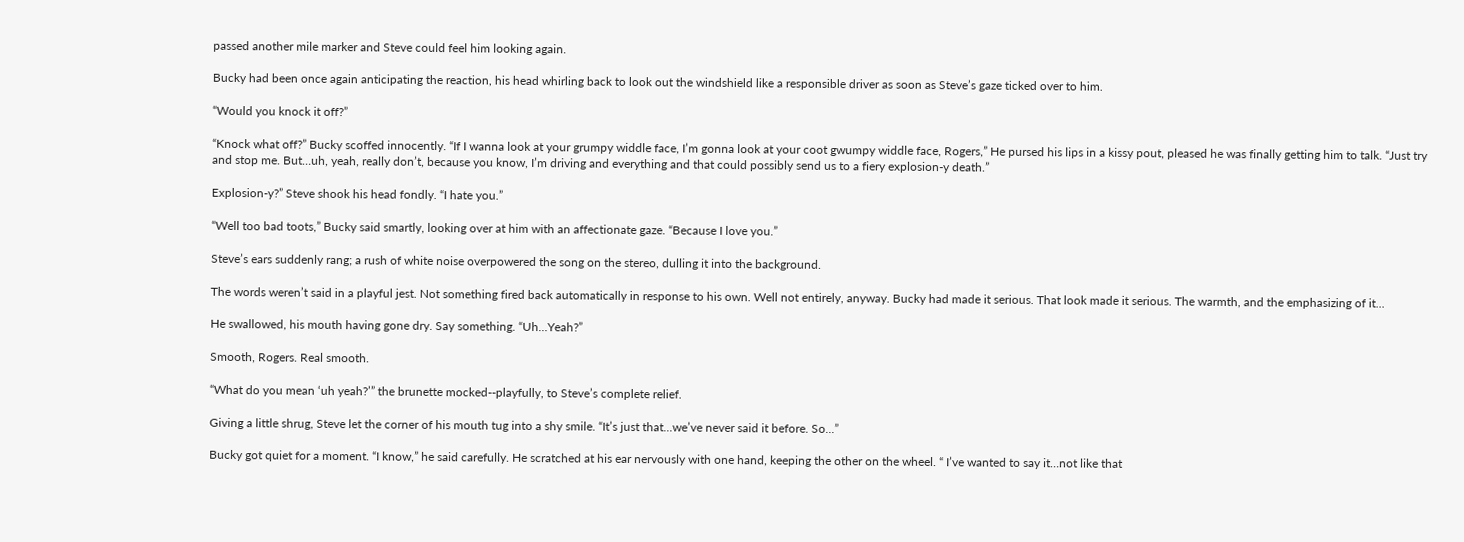passed another mile marker and Steve could feel him looking again.

Bucky had been once again anticipating the reaction, his head whirling back to look out the windshield like a responsible driver as soon as Steve’s gaze ticked over to him.

“Would you knock it off?”

“Knock what off?” Bucky scoffed innocently. “If I wanna look at your grumpy widdle face, I’m gonna look at your coot gwumpy widdle face, Rogers,” He pursed his lips in a kissy pout, pleased he was finally getting him to talk. “Just try and stop me. But…uh, yeah, really don’t, because you know, I’m driving and everything and that could possibly send us to a fiery explosion-y death.”

Explosion-y?” Steve shook his head fondly. “I hate you.”

“Well too bad toots,” Bucky said smartly, looking over at him with an affectionate gaze. “Because I love you.”

Steve’s ears suddenly rang; a rush of white noise overpowered the song on the stereo, dulling it into the background.

The words weren’t said in a playful jest. Not something fired back automatically in response to his own. Well not entirely, anyway. Bucky had made it serious. That look made it serious. The warmth, and the emphasizing of it...

He swallowed, his mouth having gone dry. Say something. “Uh…Yeah?”

Smooth, Rogers. Real smooth.

“What do you mean ‘uh yeah?’” the brunette mocked--playfully, to Steve’s complete relief.

Giving a little shrug, Steve let the corner of his mouth tug into a shy smile. “It’s just that...we’ve never said it before. So...”

Bucky got quiet for a moment. “I know,” he said carefully. He scratched at his ear nervously with one hand, keeping the other on the wheel. “ I’ve wanted to say it…not like that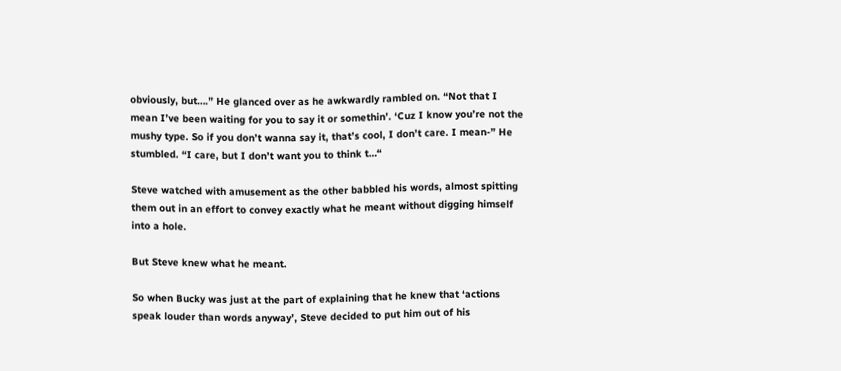obviously, but….” He glanced over as he awkwardly rambled on. “Not that I mean I’ve been waiting for you to say it or somethin’. ‘Cuz I know you’re not the mushy type. So if you don’t wanna say it, that’s cool, I don’t care. I mean-” He stumbled. “I care, but I don’t want you to think t…“

Steve watched with amusement as the other babbled his words, almost spitting them out in an effort to convey exactly what he meant without digging himself into a hole.

But Steve knew what he meant.

So when Bucky was just at the part of explaining that he knew that ‘actions speak louder than words anyway’, Steve decided to put him out of his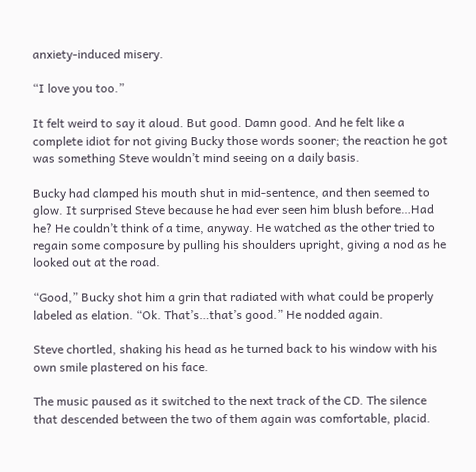anxiety-induced misery.

“I love you too.”

It felt weird to say it aloud. But good. Damn good. And he felt like a complete idiot for not giving Bucky those words sooner; the reaction he got was something Steve wouldn’t mind seeing on a daily basis.

Bucky had clamped his mouth shut in mid-sentence, and then seemed to glow. It surprised Steve because he had ever seen him blush before…Had he? He couldn’t think of a time, anyway. He watched as the other tried to regain some composure by pulling his shoulders upright, giving a nod as he looked out at the road.

“Good,” Bucky shot him a grin that radiated with what could be properly labeled as elation. “Ok. That’s…that’s good.” He nodded again.

Steve chortled, shaking his head as he turned back to his window with his own smile plastered on his face.

The music paused as it switched to the next track of the CD. The silence that descended between the two of them again was comfortable, placid.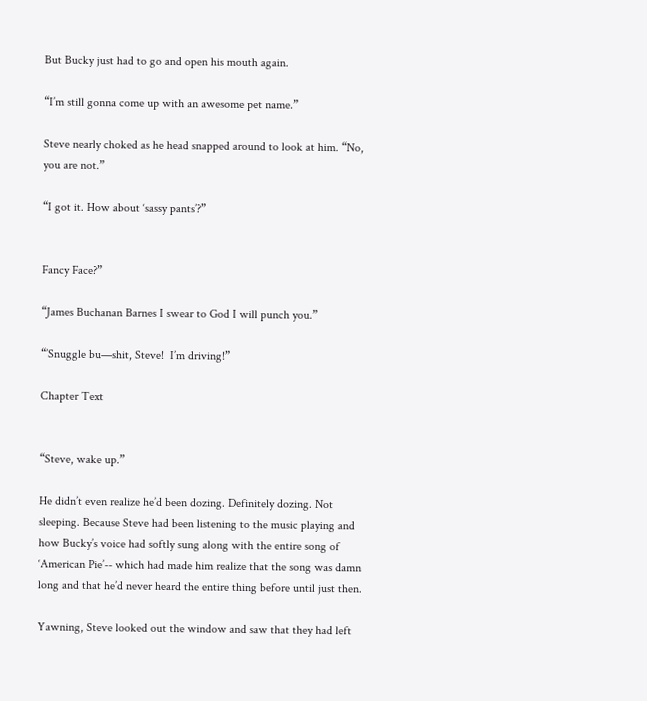But Bucky just had to go and open his mouth again.

“I’m still gonna come up with an awesome pet name.”

Steve nearly choked as he head snapped around to look at him. “No, you are not.”

“I got it. How about ‘sassy pants’?”


Fancy Face?”

“James Buchanan Barnes I swear to God I will punch you.”

“’Snuggle bu—shit, Steve!  I’m driving!”

Chapter Text


“Steve, wake up.”

He didn’t even realize he’d been dozing. Definitely dozing. Not sleeping. Because Steve had been listening to the music playing and how Bucky’s voice had softly sung along with the entire song of ‘American Pie’-- which had made him realize that the song was damn long and that he’d never heard the entire thing before until just then.

Yawning, Steve looked out the window and saw that they had left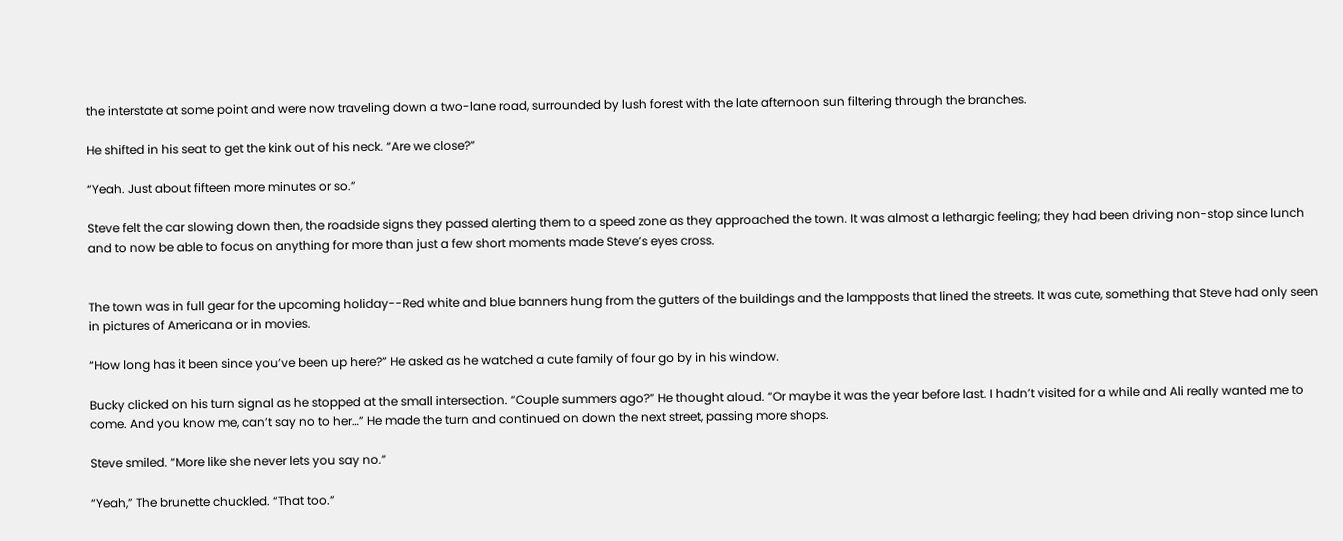the interstate at some point and were now traveling down a two-lane road, surrounded by lush forest with the late afternoon sun filtering through the branches.

He shifted in his seat to get the kink out of his neck. “Are we close?”

“Yeah. Just about fifteen more minutes or so.”

Steve felt the car slowing down then, the roadside signs they passed alerting them to a speed zone as they approached the town. It was almost a lethargic feeling; they had been driving non-stop since lunch and to now be able to focus on anything for more than just a few short moments made Steve’s eyes cross.


The town was in full gear for the upcoming holiday--Red white and blue banners hung from the gutters of the buildings and the lampposts that lined the streets. It was cute, something that Steve had only seen in pictures of Americana or in movies.

“How long has it been since you’ve been up here?” He asked as he watched a cute family of four go by in his window.

Bucky clicked on his turn signal as he stopped at the small intersection. “Couple summers ago?” He thought aloud. “Or maybe it was the year before last. I hadn’t visited for a while and Ali really wanted me to come. And you know me, can’t say no to her…” He made the turn and continued on down the next street, passing more shops.

Steve smiled. “More like she never lets you say no.”

“Yeah,” The brunette chuckled. “That too.”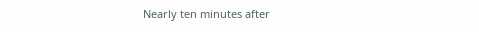Nearly ten minutes after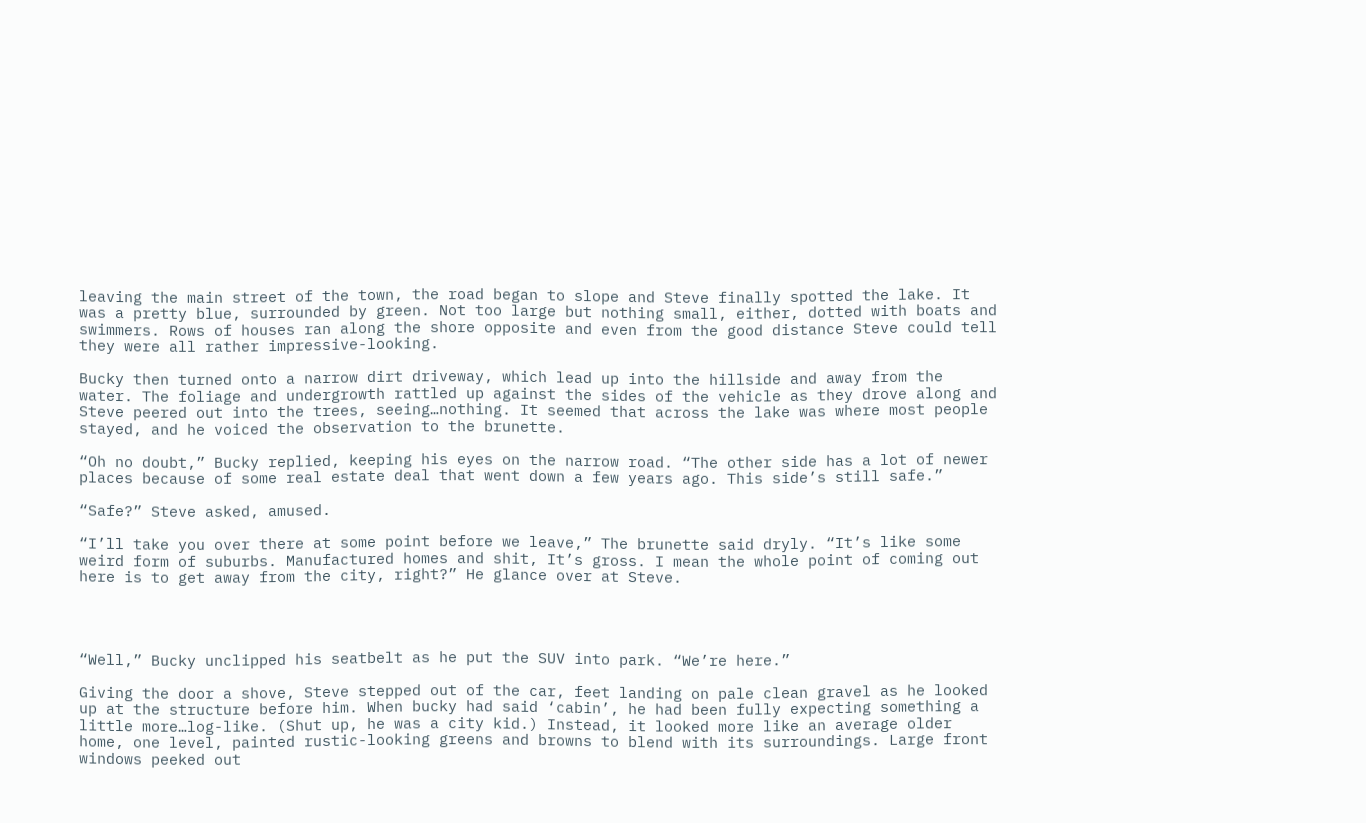leaving the main street of the town, the road began to slope and Steve finally spotted the lake. It was a pretty blue, surrounded by green. Not too large but nothing small, either, dotted with boats and swimmers. Rows of houses ran along the shore opposite and even from the good distance Steve could tell they were all rather impressive-looking.

Bucky then turned onto a narrow dirt driveway, which lead up into the hillside and away from the water. The foliage and undergrowth rattled up against the sides of the vehicle as they drove along and Steve peered out into the trees, seeing…nothing. It seemed that across the lake was where most people stayed, and he voiced the observation to the brunette.

“Oh no doubt,” Bucky replied, keeping his eyes on the narrow road. “The other side has a lot of newer places because of some real estate deal that went down a few years ago. This side’s still safe.”

“Safe?” Steve asked, amused.

“I’ll take you over there at some point before we leave,” The brunette said dryly. “It’s like some weird form of suburbs. Manufactured homes and shit, It’s gross. I mean the whole point of coming out here is to get away from the city, right?” He glance over at Steve.




“Well,” Bucky unclipped his seatbelt as he put the SUV into park. “We’re here.”

Giving the door a shove, Steve stepped out of the car, feet landing on pale clean gravel as he looked up at the structure before him. When bucky had said ‘cabin’, he had been fully expecting something a little more…log-like. (Shut up, he was a city kid.) Instead, it looked more like an average older home, one level, painted rustic-looking greens and browns to blend with its surroundings. Large front windows peeked out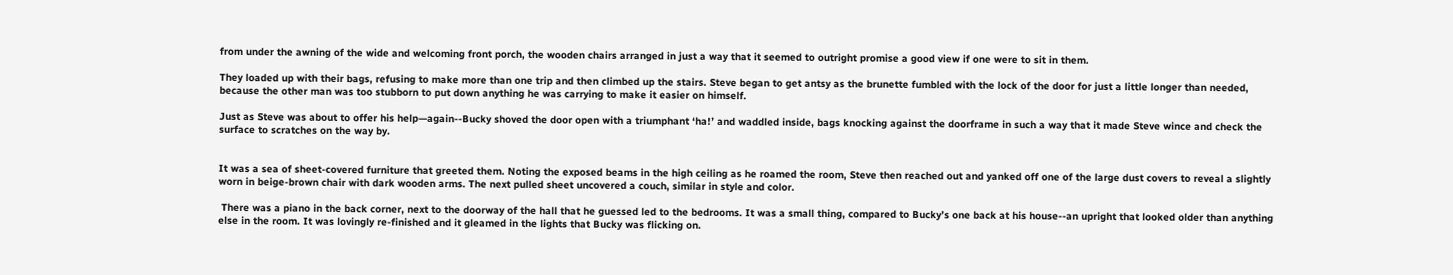from under the awning of the wide and welcoming front porch, the wooden chairs arranged in just a way that it seemed to outright promise a good view if one were to sit in them.

They loaded up with their bags, refusing to make more than one trip and then climbed up the stairs. Steve began to get antsy as the brunette fumbled with the lock of the door for just a little longer than needed, because the other man was too stubborn to put down anything he was carrying to make it easier on himself.

Just as Steve was about to offer his help—again--Bucky shoved the door open with a triumphant ‘ha!’ and waddled inside, bags knocking against the doorframe in such a way that it made Steve wince and check the surface to scratches on the way by.


It was a sea of sheet-covered furniture that greeted them. Noting the exposed beams in the high ceiling as he roamed the room, Steve then reached out and yanked off one of the large dust covers to reveal a slightly worn in beige-brown chair with dark wooden arms. The next pulled sheet uncovered a couch, similar in style and color.

 There was a piano in the back corner, next to the doorway of the hall that he guessed led to the bedrooms. It was a small thing, compared to Bucky’s one back at his house--an upright that looked older than anything else in the room. It was lovingly re-finished and it gleamed in the lights that Bucky was flicking on.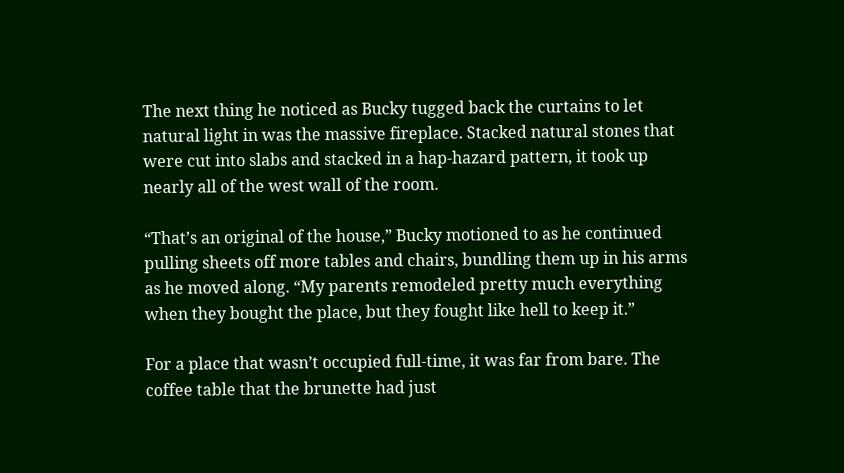The next thing he noticed as Bucky tugged back the curtains to let natural light in was the massive fireplace. Stacked natural stones that were cut into slabs and stacked in a hap-hazard pattern, it took up nearly all of the west wall of the room.

“That’s an original of the house,” Bucky motioned to as he continued pulling sheets off more tables and chairs, bundling them up in his arms as he moved along. “My parents remodeled pretty much everything when they bought the place, but they fought like hell to keep it.”

For a place that wasn’t occupied full-time, it was far from bare. The coffee table that the brunette had just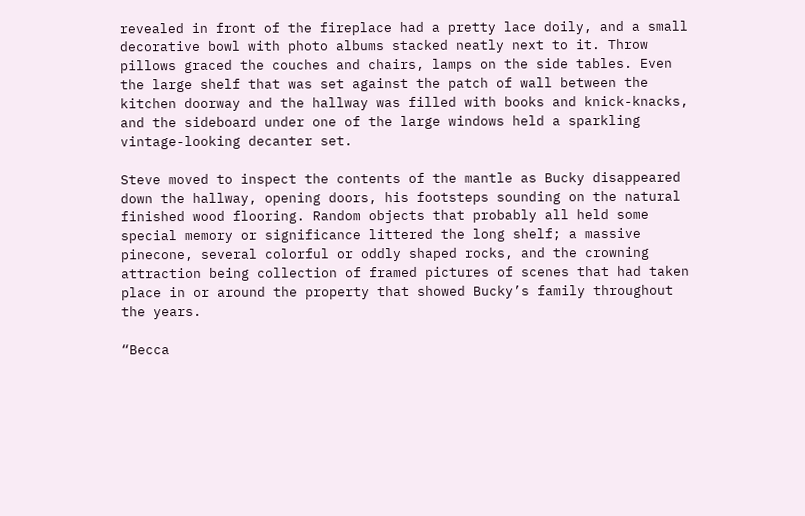revealed in front of the fireplace had a pretty lace doily, and a small decorative bowl with photo albums stacked neatly next to it. Throw pillows graced the couches and chairs, lamps on the side tables. Even the large shelf that was set against the patch of wall between the kitchen doorway and the hallway was filled with books and knick-knacks, and the sideboard under one of the large windows held a sparkling vintage-looking decanter set.

Steve moved to inspect the contents of the mantle as Bucky disappeared down the hallway, opening doors, his footsteps sounding on the natural finished wood flooring. Random objects that probably all held some special memory or significance littered the long shelf; a massive pinecone, several colorful or oddly shaped rocks, and the crowning attraction being collection of framed pictures of scenes that had taken place in or around the property that showed Bucky’s family throughout the years.

“Becca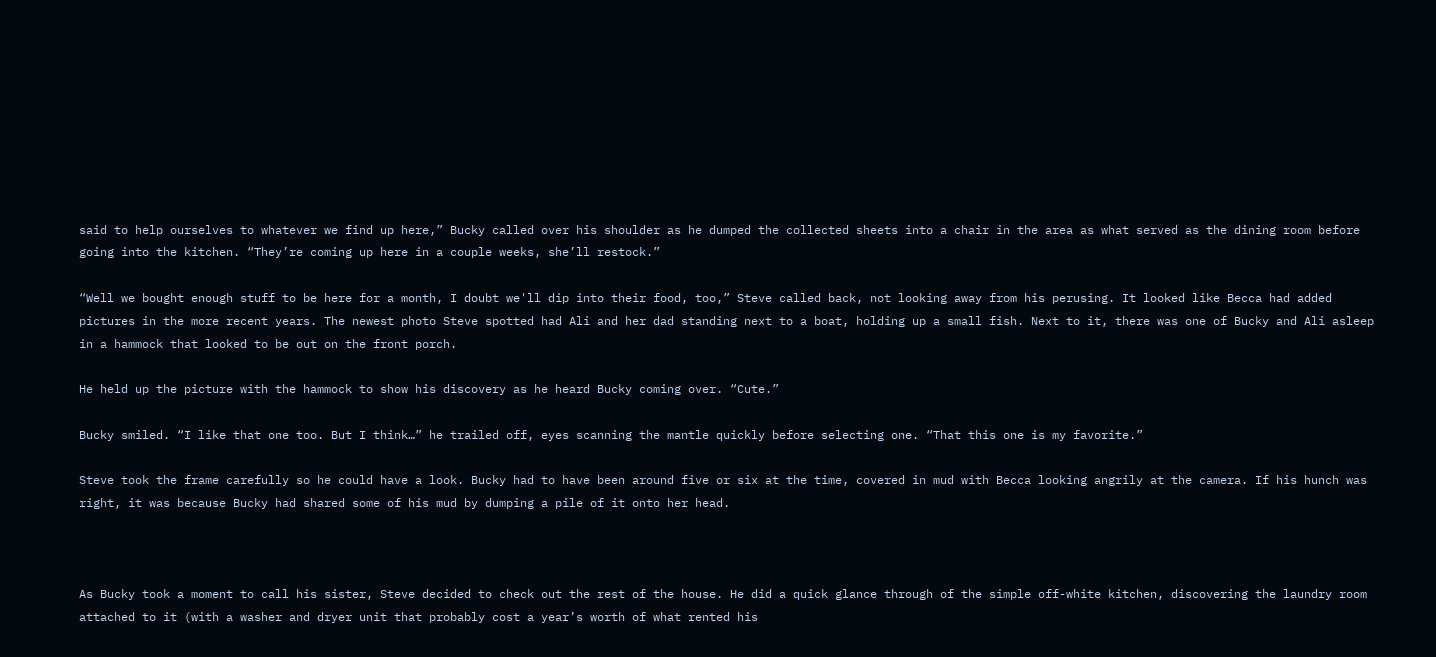said to help ourselves to whatever we find up here,” Bucky called over his shoulder as he dumped the collected sheets into a chair in the area as what served as the dining room before going into the kitchen. “They’re coming up here in a couple weeks, she’ll restock.”

“Well we bought enough stuff to be here for a month, I doubt we'll dip into their food, too,” Steve called back, not looking away from his perusing. It looked like Becca had added pictures in the more recent years. The newest photo Steve spotted had Ali and her dad standing next to a boat, holding up a small fish. Next to it, there was one of Bucky and Ali asleep in a hammock that looked to be out on the front porch.

He held up the picture with the hammock to show his discovery as he heard Bucky coming over. “Cute.”

Bucky smiled. “I like that one too. But I think…” he trailed off, eyes scanning the mantle quickly before selecting one. “That this one is my favorite.”

Steve took the frame carefully so he could have a look. Bucky had to have been around five or six at the time, covered in mud with Becca looking angrily at the camera. If his hunch was right, it was because Bucky had shared some of his mud by dumping a pile of it onto her head.



As Bucky took a moment to call his sister, Steve decided to check out the rest of the house. He did a quick glance through of the simple off-white kitchen, discovering the laundry room attached to it (with a washer and dryer unit that probably cost a year’s worth of what rented his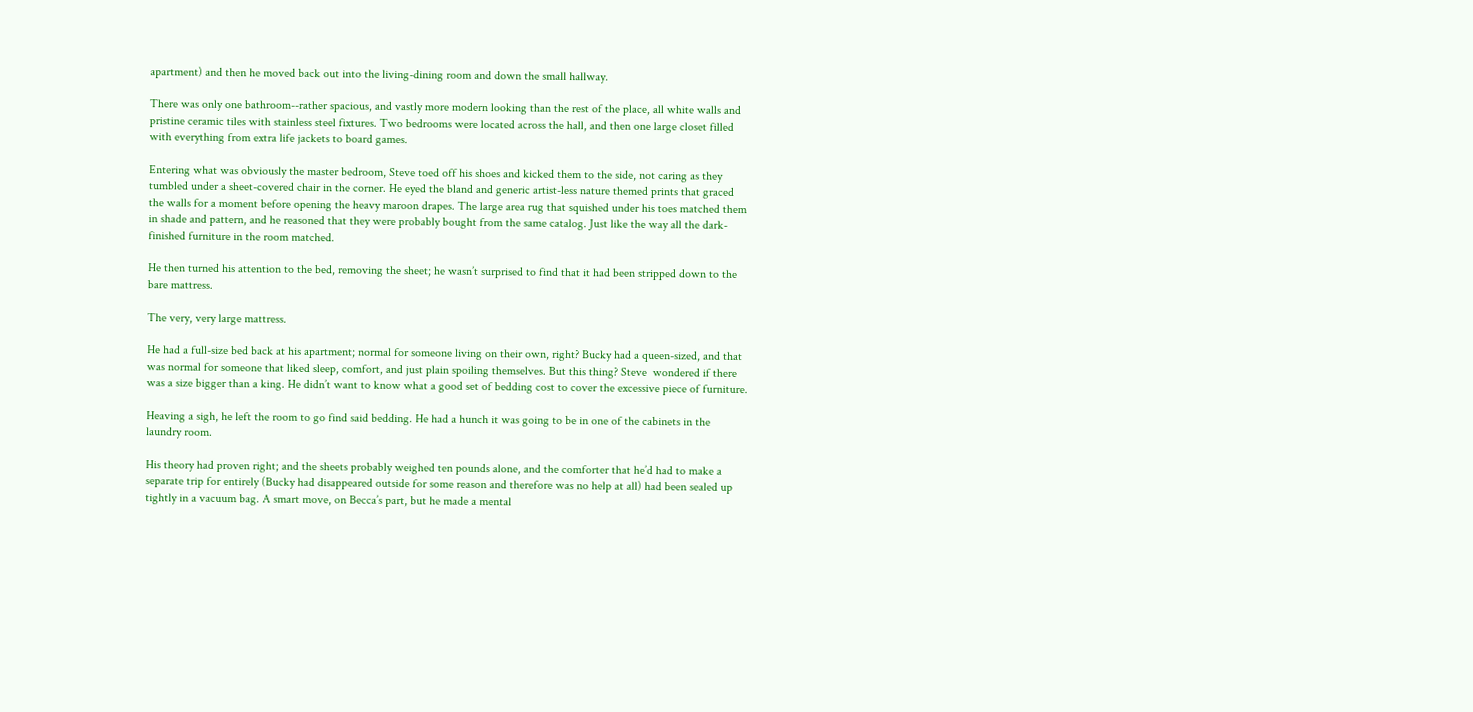apartment) and then he moved back out into the living-dining room and down the small hallway.

There was only one bathroom--rather spacious, and vastly more modern looking than the rest of the place, all white walls and pristine ceramic tiles with stainless steel fixtures. Two bedrooms were located across the hall, and then one large closet filled with everything from extra life jackets to board games.

Entering what was obviously the master bedroom, Steve toed off his shoes and kicked them to the side, not caring as they tumbled under a sheet-covered chair in the corner. He eyed the bland and generic artist-less nature themed prints that graced the walls for a moment before opening the heavy maroon drapes. The large area rug that squished under his toes matched them in shade and pattern, and he reasoned that they were probably bought from the same catalog. Just like the way all the dark-finished furniture in the room matched.

He then turned his attention to the bed, removing the sheet; he wasn’t surprised to find that it had been stripped down to the bare mattress.

The very, very large mattress.

He had a full-size bed back at his apartment; normal for someone living on their own, right? Bucky had a queen-sized, and that was normal for someone that liked sleep, comfort, and just plain spoiling themselves. But this thing? Steve  wondered if there was a size bigger than a king. He didn’t want to know what a good set of bedding cost to cover the excessive piece of furniture.

Heaving a sigh, he left the room to go find said bedding. He had a hunch it was going to be in one of the cabinets in the laundry room.

His theory had proven right; and the sheets probably weighed ten pounds alone, and the comforter that he’d had to make a separate trip for entirely (Bucky had disappeared outside for some reason and therefore was no help at all) had been sealed up tightly in a vacuum bag. A smart move, on Becca’s part, but he made a mental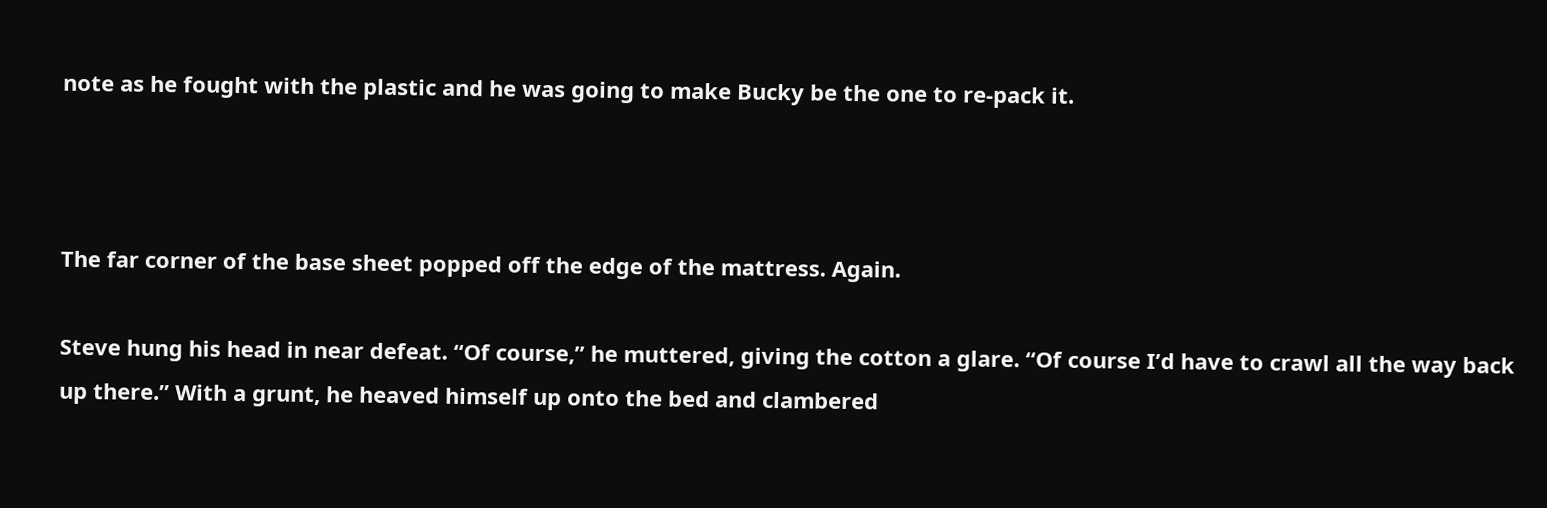note as he fought with the plastic and he was going to make Bucky be the one to re-pack it.



The far corner of the base sheet popped off the edge of the mattress. Again.

Steve hung his head in near defeat. “Of course,” he muttered, giving the cotton a glare. “Of course I’d have to crawl all the way back up there.” With a grunt, he heaved himself up onto the bed and clambered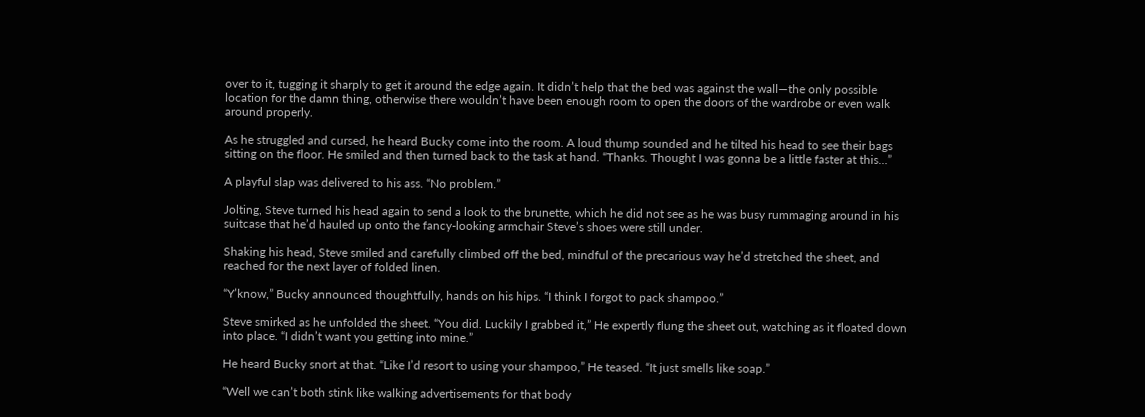over to it, tugging it sharply to get it around the edge again. It didn’t help that the bed was against the wall—the only possible location for the damn thing, otherwise there wouldn’t have been enough room to open the doors of the wardrobe or even walk around properly.

As he struggled and cursed, he heard Bucky come into the room. A loud thump sounded and he tilted his head to see their bags sitting on the floor. He smiled and then turned back to the task at hand. “Thanks. Thought I was gonna be a little faster at this…”

A playful slap was delivered to his ass. “No problem.”

Jolting, Steve turned his head again to send a look to the brunette, which he did not see as he was busy rummaging around in his suitcase that he’d hauled up onto the fancy-looking armchair Steve’s shoes were still under.

Shaking his head, Steve smiled and carefully climbed off the bed, mindful of the precarious way he’d stretched the sheet, and reached for the next layer of folded linen.

“Y’know,” Bucky announced thoughtfully, hands on his hips. “I think I forgot to pack shampoo.”

Steve smirked as he unfolded the sheet. “You did. Luckily I grabbed it,” He expertly flung the sheet out, watching as it floated down into place. “I didn’t want you getting into mine.”

He heard Bucky snort at that. “Like I’d resort to using your shampoo,” He teased. “It just smells like soap.”

“Well we can’t both stink like walking advertisements for that body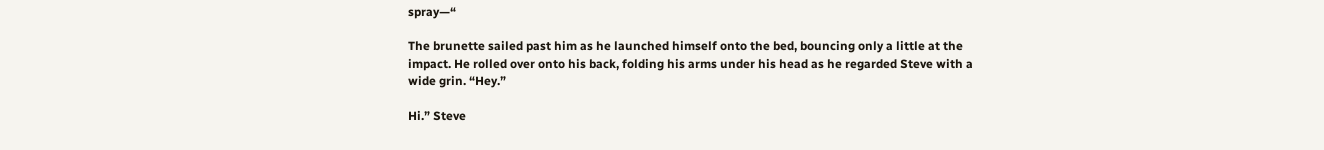spray—“

The brunette sailed past him as he launched himself onto the bed, bouncing only a little at the impact. He rolled over onto his back, folding his arms under his head as he regarded Steve with a wide grin. “Hey.”

Hi.” Steve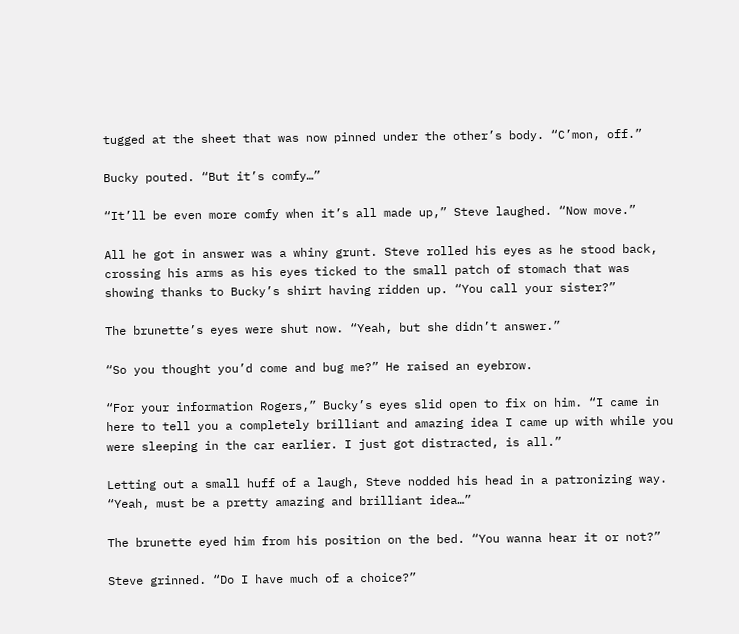tugged at the sheet that was now pinned under the other’s body. “C’mon, off.”

Bucky pouted. “But it’s comfy…”

“It’ll be even more comfy when it’s all made up,” Steve laughed. “Now move.”

All he got in answer was a whiny grunt. Steve rolled his eyes as he stood back, crossing his arms as his eyes ticked to the small patch of stomach that was showing thanks to Bucky’s shirt having ridden up. “You call your sister?”

The brunette’s eyes were shut now. “Yeah, but she didn’t answer.”

“So you thought you’d come and bug me?” He raised an eyebrow.

“For your information Rogers,” Bucky’s eyes slid open to fix on him. “I came in here to tell you a completely brilliant and amazing idea I came up with while you were sleeping in the car earlier. I just got distracted, is all.”

Letting out a small huff of a laugh, Steve nodded his head in a patronizing way. “Yeah, must be a pretty amazing and brilliant idea…”

The brunette eyed him from his position on the bed. “You wanna hear it or not?”

Steve grinned. “Do I have much of a choice?”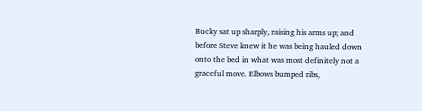Bucky sat up sharply, raising his arms up; and before Steve knew it he was being hauled down onto the bed in what was most definitely not a graceful move. Elbows bumped ribs,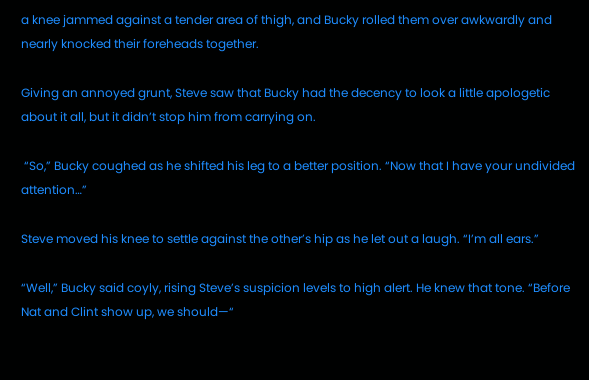a knee jammed against a tender area of thigh, and Bucky rolled them over awkwardly and nearly knocked their foreheads together.

Giving an annoyed grunt, Steve saw that Bucky had the decency to look a little apologetic about it all, but it didn’t stop him from carrying on.

 “So,” Bucky coughed as he shifted his leg to a better position. “Now that I have your undivided attention…”

Steve moved his knee to settle against the other’s hip as he let out a laugh. “I’m all ears.”

“Well,” Bucky said coyly, rising Steve’s suspicion levels to high alert. He knew that tone. “Before Nat and Clint show up, we should—“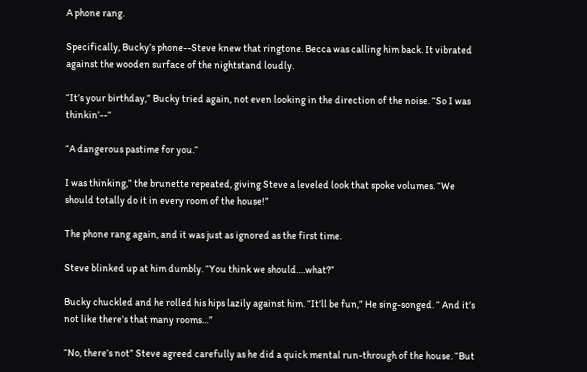A phone rang.

Specifically, Bucky’s phone--Steve knew that ringtone. Becca was calling him back. It vibrated against the wooden surface of the nightstand loudly.

“It’s your birthday,” Bucky tried again, not even looking in the direction of the noise. “So I was thinkin’--“

“A dangerous pastime for you.“

I was thinking,” the brunette repeated, giving Steve a leveled look that spoke volumes. “We should totally do it in every room of the house!”

The phone rang again, and it was just as ignored as the first time.

Steve blinked up at him dumbly. “You think we should….what?”

Bucky chuckled and he rolled his hips lazily against him. “It’ll be fun,” He sing-songed. “ And it’s not like there’s that many rooms…”

“No, there’s not” Steve agreed carefully as he did a quick mental run-through of the house. “But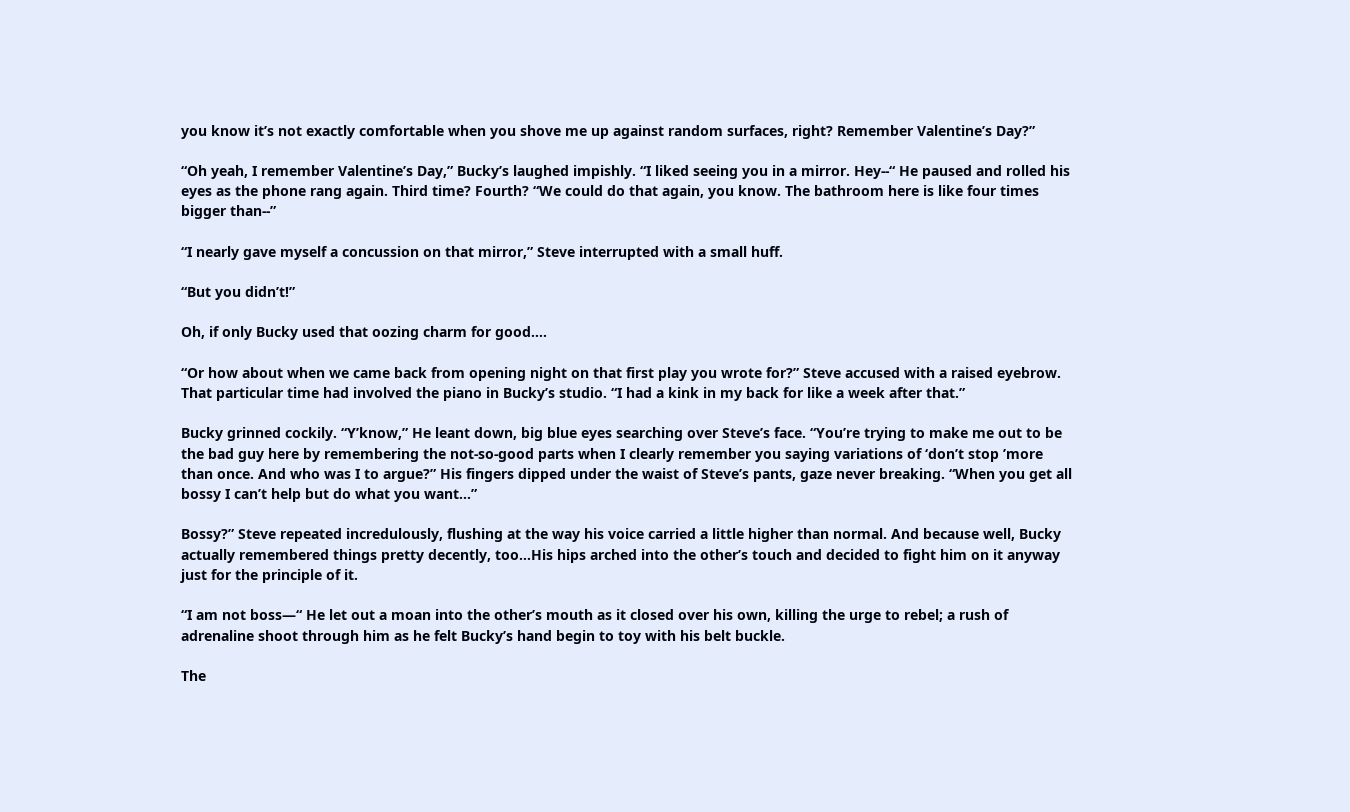you know it’s not exactly comfortable when you shove me up against random surfaces, right? Remember Valentine’s Day?”

“Oh yeah, I remember Valentine’s Day,” Bucky’s laughed impishly. “I liked seeing you in a mirror. Hey--“ He paused and rolled his eyes as the phone rang again. Third time? Fourth? “We could do that again, you know. The bathroom here is like four times bigger than--”

“I nearly gave myself a concussion on that mirror,” Steve interrupted with a small huff.

“But you didn’t!”

Oh, if only Bucky used that oozing charm for good….

“Or how about when we came back from opening night on that first play you wrote for?” Steve accused with a raised eyebrow. That particular time had involved the piano in Bucky’s studio. “I had a kink in my back for like a week after that.”

Bucky grinned cockily. “Y’know,” He leant down, big blue eyes searching over Steve’s face. “You’re trying to make me out to be the bad guy here by remembering the not-so-good parts when I clearly remember you saying variations of ‘don’t stop ’more than once. And who was I to argue?” His fingers dipped under the waist of Steve’s pants, gaze never breaking. “When you get all bossy I can’t help but do what you want...”

Bossy?” Steve repeated incredulously, flushing at the way his voice carried a little higher than normal. And because well, Bucky actually remembered things pretty decently, too…His hips arched into the other’s touch and decided to fight him on it anyway just for the principle of it.

“I am not boss—“ He let out a moan into the other’s mouth as it closed over his own, killing the urge to rebel; a rush of adrenaline shoot through him as he felt Bucky’s hand begin to toy with his belt buckle.

The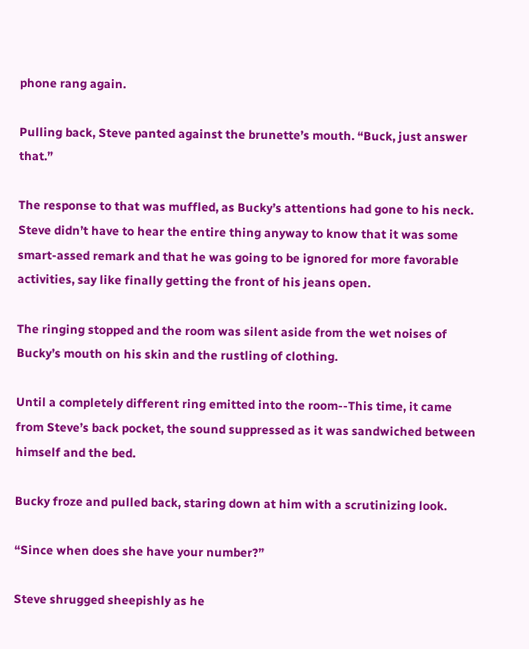phone rang again.

Pulling back, Steve panted against the brunette’s mouth. “Buck, just answer that.”

The response to that was muffled, as Bucky’s attentions had gone to his neck. Steve didn’t have to hear the entire thing anyway to know that it was some smart-assed remark and that he was going to be ignored for more favorable activities, say like finally getting the front of his jeans open.

The ringing stopped and the room was silent aside from the wet noises of Bucky’s mouth on his skin and the rustling of clothing.

Until a completely different ring emitted into the room--This time, it came from Steve’s back pocket, the sound suppressed as it was sandwiched between himself and the bed.

Bucky froze and pulled back, staring down at him with a scrutinizing look.

“Since when does she have your number?”

Steve shrugged sheepishly as he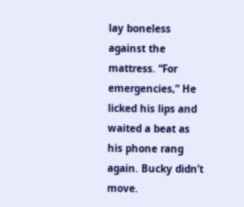lay boneless against the mattress. “For emergencies,” He licked his lips and waited a beat as his phone rang again. Bucky didn’t move.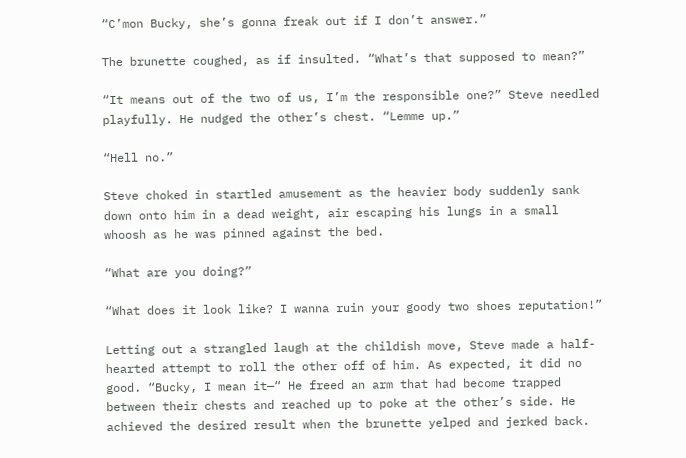“C’mon Bucky, she’s gonna freak out if I don’t answer.”

The brunette coughed, as if insulted. “What’s that supposed to mean?”

“It means out of the two of us, I’m the responsible one?” Steve needled playfully. He nudged the other’s chest. “Lemme up.”

“Hell no.”

Steve choked in startled amusement as the heavier body suddenly sank down onto him in a dead weight, air escaping his lungs in a small whoosh as he was pinned against the bed.

“What are you doing?”

“What does it look like? I wanna ruin your goody two shoes reputation!”

Letting out a strangled laugh at the childish move, Steve made a half-hearted attempt to roll the other off of him. As expected, it did no good. “Bucky, I mean it—“ He freed an arm that had become trapped between their chests and reached up to poke at the other’s side. He achieved the desired result when the brunette yelped and jerked back.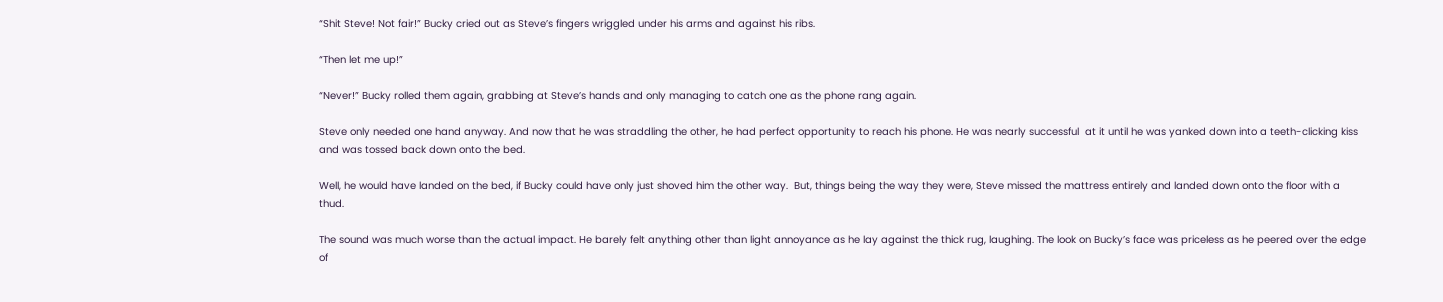“Shit Steve! Not fair!” Bucky cried out as Steve’s fingers wriggled under his arms and against his ribs.

“Then let me up!”

“Never!” Bucky rolled them again, grabbing at Steve’s hands and only managing to catch one as the phone rang again.

Steve only needed one hand anyway. And now that he was straddling the other, he had perfect opportunity to reach his phone. He was nearly successful  at it until he was yanked down into a teeth-clicking kiss and was tossed back down onto the bed.

Well, he would have landed on the bed, if Bucky could have only just shoved him the other way.  But, things being the way they were, Steve missed the mattress entirely and landed down onto the floor with a thud.

The sound was much worse than the actual impact. He barely felt anything other than light annoyance as he lay against the thick rug, laughing. The look on Bucky’s face was priceless as he peered over the edge of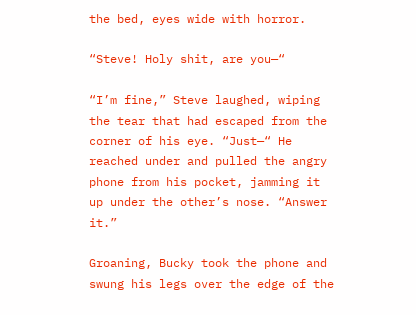the bed, eyes wide with horror.

“Steve! Holy shit, are you—“

“I’m fine,” Steve laughed, wiping the tear that had escaped from the corner of his eye. “Just—“ He reached under and pulled the angry phone from his pocket, jamming it up under the other’s nose. “Answer it.”

Groaning, Bucky took the phone and swung his legs over the edge of the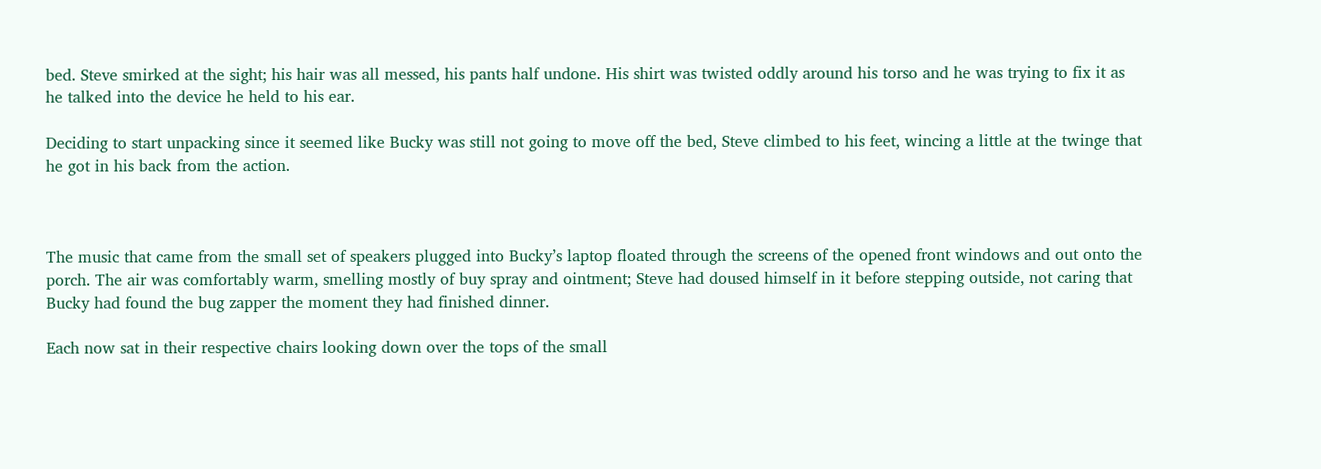bed. Steve smirked at the sight; his hair was all messed, his pants half undone. His shirt was twisted oddly around his torso and he was trying to fix it as he talked into the device he held to his ear.

Deciding to start unpacking since it seemed like Bucky was still not going to move off the bed, Steve climbed to his feet, wincing a little at the twinge that he got in his back from the action.



The music that came from the small set of speakers plugged into Bucky’s laptop floated through the screens of the opened front windows and out onto the porch. The air was comfortably warm, smelling mostly of buy spray and ointment; Steve had doused himself in it before stepping outside, not caring that Bucky had found the bug zapper the moment they had finished dinner.

Each now sat in their respective chairs looking down over the tops of the small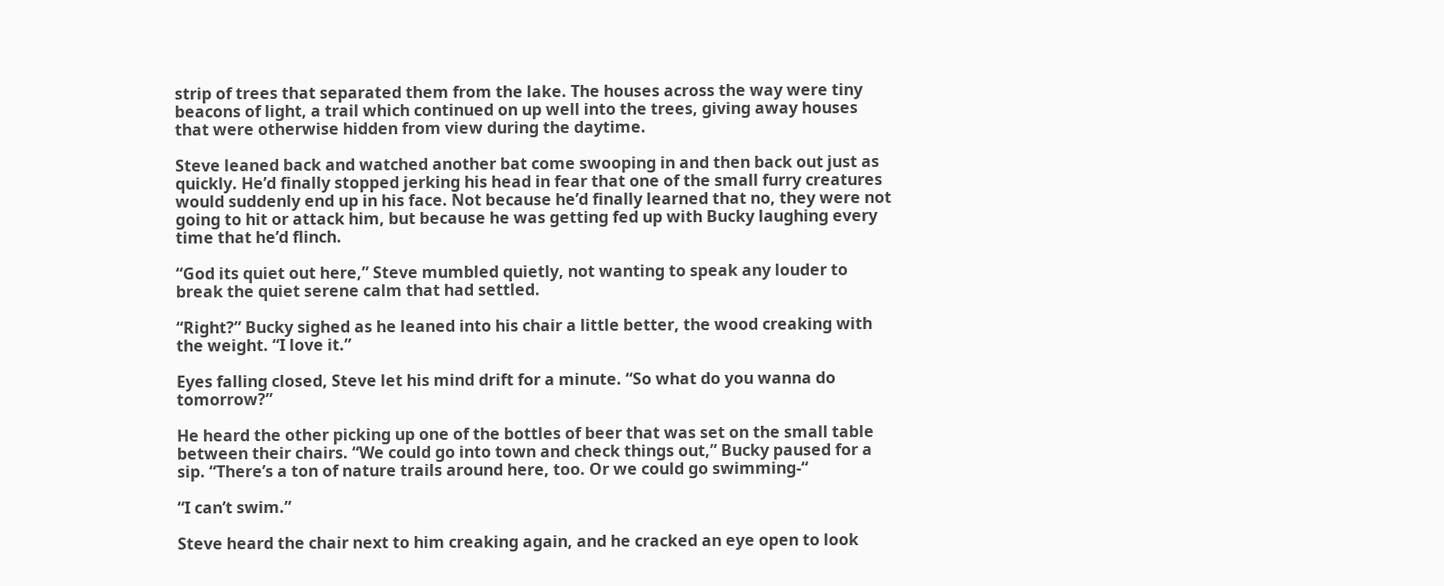strip of trees that separated them from the lake. The houses across the way were tiny beacons of light, a trail which continued on up well into the trees, giving away houses that were otherwise hidden from view during the daytime.

Steve leaned back and watched another bat come swooping in and then back out just as quickly. He’d finally stopped jerking his head in fear that one of the small furry creatures would suddenly end up in his face. Not because he’d finally learned that no, they were not going to hit or attack him, but because he was getting fed up with Bucky laughing every time that he’d flinch.

“God its quiet out here,” Steve mumbled quietly, not wanting to speak any louder to break the quiet serene calm that had settled.

“Right?” Bucky sighed as he leaned into his chair a little better, the wood creaking with the weight. “I love it.”

Eyes falling closed, Steve let his mind drift for a minute. “So what do you wanna do tomorrow?”

He heard the other picking up one of the bottles of beer that was set on the small table between their chairs. “We could go into town and check things out,” Bucky paused for a sip. “There’s a ton of nature trails around here, too. Or we could go swimming-“

“I can’t swim.”

Steve heard the chair next to him creaking again, and he cracked an eye open to look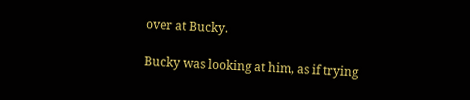over at Bucky.

Bucky was looking at him, as if trying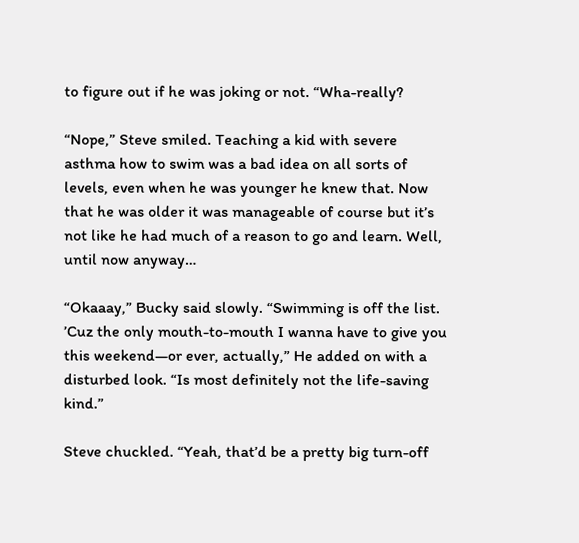to figure out if he was joking or not. “Wha-really?

“Nope,” Steve smiled. Teaching a kid with severe asthma how to swim was a bad idea on all sorts of levels, even when he was younger he knew that. Now that he was older it was manageable of course but it’s not like he had much of a reason to go and learn. Well, until now anyway…

“Okaaay,” Bucky said slowly. “Swimming is off the list. ’Cuz the only mouth-to-mouth I wanna have to give you this weekend—or ever, actually,” He added on with a disturbed look. “Is most definitely not the life-saving kind.”

Steve chuckled. “Yeah, that’d be a pretty big turn-off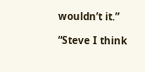wouldn’t it.”

“Steve I think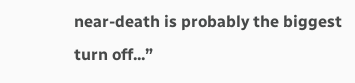near-death is probably the biggest turn off...”